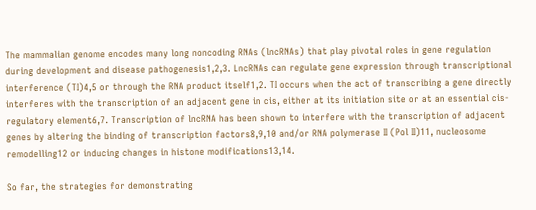The mammalian genome encodes many long noncoding RNAs (lncRNAs) that play pivotal roles in gene regulation during development and disease pathogenesis1,2,3. LncRNAs can regulate gene expression through transcriptional interference (TI)4,5 or through the RNA product itself1,2. TI occurs when the act of transcribing a gene directly interferes with the transcription of an adjacent gene in cis, either at its initiation site or at an essential cis-regulatory element6,7. Transcription of lncRNA has been shown to interfere with the transcription of adjacent genes by altering the binding of transcription factors8,9,10 and/or RNA polymerase II (Pol II)11, nucleosome remodelling12 or inducing changes in histone modifications13,14.

So far, the strategies for demonstrating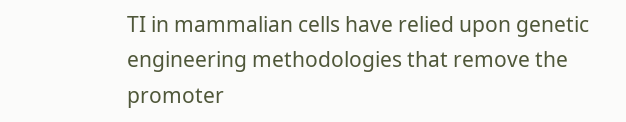TI in mammalian cells have relied upon genetic engineering methodologies that remove the promoter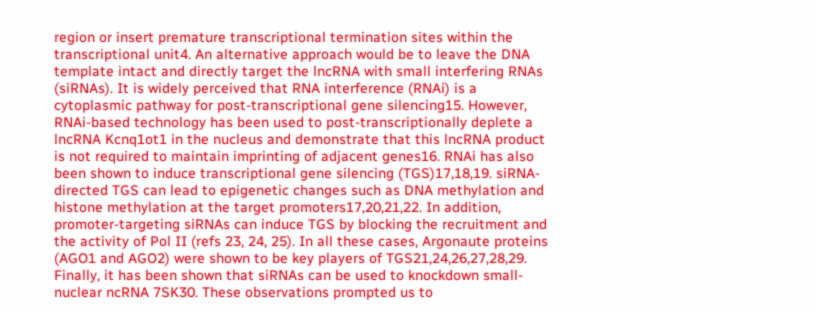region or insert premature transcriptional termination sites within the transcriptional unit4. An alternative approach would be to leave the DNA template intact and directly target the lncRNA with small interfering RNAs (siRNAs). It is widely perceived that RNA interference (RNAi) is a cytoplasmic pathway for post-transcriptional gene silencing15. However, RNAi-based technology has been used to post-transcriptionally deplete a lncRNA Kcnq1ot1 in the nucleus and demonstrate that this lncRNA product is not required to maintain imprinting of adjacent genes16. RNAi has also been shown to induce transcriptional gene silencing (TGS)17,18,19. siRNA-directed TGS can lead to epigenetic changes such as DNA methylation and histone methylation at the target promoters17,20,21,22. In addition, promoter-targeting siRNAs can induce TGS by blocking the recruitment and the activity of Pol II (refs 23, 24, 25). In all these cases, Argonaute proteins (AGO1 and AGO2) were shown to be key players of TGS21,24,26,27,28,29. Finally, it has been shown that siRNAs can be used to knockdown small-nuclear ncRNA 7SK30. These observations prompted us to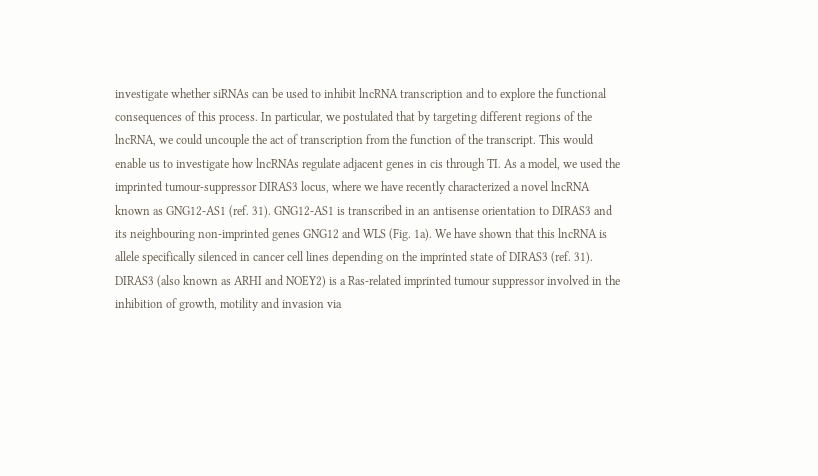investigate whether siRNAs can be used to inhibit lncRNA transcription and to explore the functional consequences of this process. In particular, we postulated that by targeting different regions of the lncRNA, we could uncouple the act of transcription from the function of the transcript. This would enable us to investigate how lncRNAs regulate adjacent genes in cis through TI. As a model, we used the imprinted tumour-suppressor DIRAS3 locus, where we have recently characterized a novel lncRNA known as GNG12-AS1 (ref. 31). GNG12-AS1 is transcribed in an antisense orientation to DIRAS3 and its neighbouring non-imprinted genes GNG12 and WLS (Fig. 1a). We have shown that this lncRNA is allele specifically silenced in cancer cell lines depending on the imprinted state of DIRAS3 (ref. 31). DIRAS3 (also known as ARHI and NOEY2) is a Ras-related imprinted tumour suppressor involved in the inhibition of growth, motility and invasion via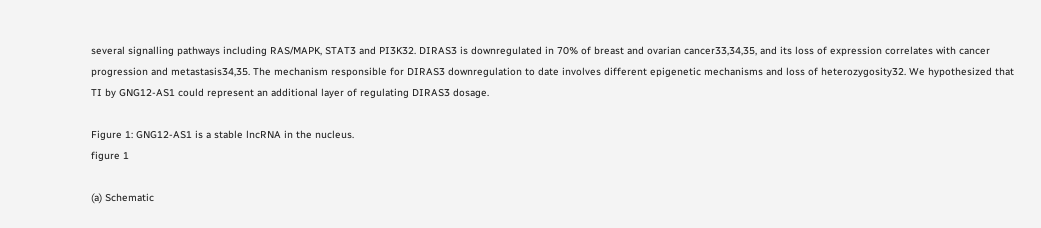several signalling pathways including RAS/MAPK, STAT3 and PI3K32. DIRAS3 is downregulated in 70% of breast and ovarian cancer33,34,35, and its loss of expression correlates with cancer progression and metastasis34,35. The mechanism responsible for DIRAS3 downregulation to date involves different epigenetic mechanisms and loss of heterozygosity32. We hypothesized that TI by GNG12-AS1 could represent an additional layer of regulating DIRAS3 dosage.

Figure 1: GNG12-AS1 is a stable lncRNA in the nucleus.
figure 1

(a) Schematic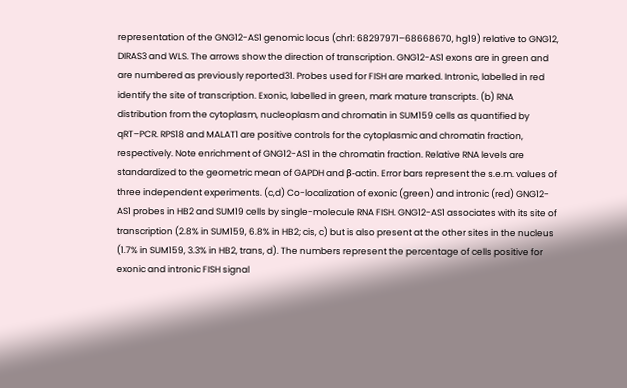representation of the GNG12-AS1 genomic locus (chr1: 68297971–68668670, hg19) relative to GNG12, DIRAS3 and WLS. The arrows show the direction of transcription. GNG12-AS1 exons are in green and are numbered as previously reported31. Probes used for FISH are marked. Intronic, labelled in red identify the site of transcription. Exonic, labelled in green, mark mature transcripts. (b) RNA distribution from the cytoplasm, nucleoplasm and chromatin in SUM159 cells as quantified by qRT–PCR. RPS18 and MALAT1 are positive controls for the cytoplasmic and chromatin fraction, respectively. Note enrichment of GNG12-AS1 in the chromatin fraction. Relative RNA levels are standardized to the geometric mean of GAPDH and β-actin. Error bars represent the s.e.m. values of three independent experiments. (c,d) Co-localization of exonic (green) and intronic (red) GNG12-AS1 probes in HB2 and SUM19 cells by single-molecule RNA FISH. GNG12-AS1 associates with its site of transcription (2.8% in SUM159, 6.8% in HB2; cis, c) but is also present at the other sites in the nucleus (1.7% in SUM159, 3.3% in HB2, trans, d). The numbers represent the percentage of cells positive for exonic and intronic FISH signal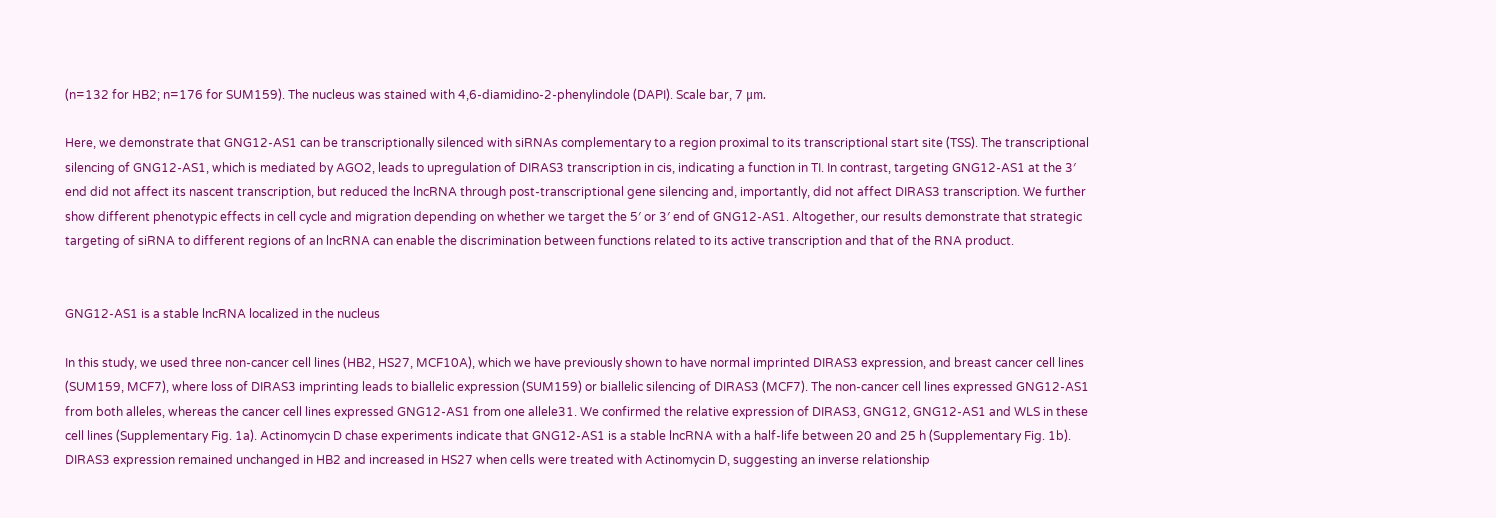(n=132 for HB2; n=176 for SUM159). The nucleus was stained with 4,6-diamidino-2-phenylindole (DAPI). Scale bar, 7 μm.

Here, we demonstrate that GNG12-AS1 can be transcriptionally silenced with siRNAs complementary to a region proximal to its transcriptional start site (TSS). The transcriptional silencing of GNG12-AS1, which is mediated by AGO2, leads to upregulation of DIRAS3 transcription in cis, indicating a function in TI. In contrast, targeting GNG12-AS1 at the 3′ end did not affect its nascent transcription, but reduced the lncRNA through post-transcriptional gene silencing and, importantly, did not affect DIRAS3 transcription. We further show different phenotypic effects in cell cycle and migration depending on whether we target the 5′ or 3′ end of GNG12-AS1. Altogether, our results demonstrate that strategic targeting of siRNA to different regions of an lncRNA can enable the discrimination between functions related to its active transcription and that of the RNA product.


GNG12-AS1 is a stable lncRNA localized in the nucleus

In this study, we used three non-cancer cell lines (HB2, HS27, MCF10A), which we have previously shown to have normal imprinted DIRAS3 expression, and breast cancer cell lines (SUM159, MCF7), where loss of DIRAS3 imprinting leads to biallelic expression (SUM159) or biallelic silencing of DIRAS3 (MCF7). The non-cancer cell lines expressed GNG12-AS1 from both alleles, whereas the cancer cell lines expressed GNG12-AS1 from one allele31. We confirmed the relative expression of DIRAS3, GNG12, GNG12-AS1 and WLS in these cell lines (Supplementary Fig. 1a). Actinomycin D chase experiments indicate that GNG12-AS1 is a stable lncRNA with a half-life between 20 and 25 h (Supplementary Fig. 1b). DIRAS3 expression remained unchanged in HB2 and increased in HS27 when cells were treated with Actinomycin D, suggesting an inverse relationship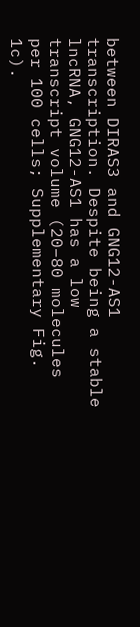between DIRAS3 and GNG12-AS1 transcription. Despite being a stable lncRNA, GNG12-AS1 has a low transcript volume (20–80 molecules per 100 cells; Supplementary Fig. 1c).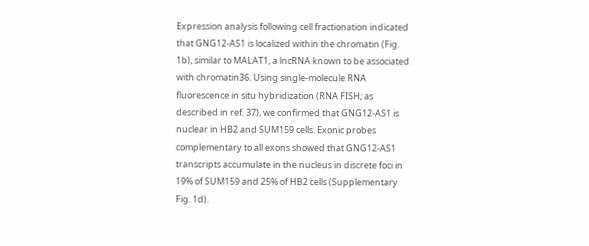Expression analysis following cell fractionation indicated that GNG12-AS1 is localized within the chromatin (Fig. 1b), similar to MALAT1, a lncRNA known to be associated with chromatin36. Using single-molecule RNA fluorescence in situ hybridization (RNA FISH; as described in ref. 37), we confirmed that GNG12-AS1 is nuclear in HB2 and SUM159 cells. Exonic probes complementary to all exons showed that GNG12-AS1 transcripts accumulate in the nucleus in discrete foci in 19% of SUM159 and 25% of HB2 cells (Supplementary Fig. 1d).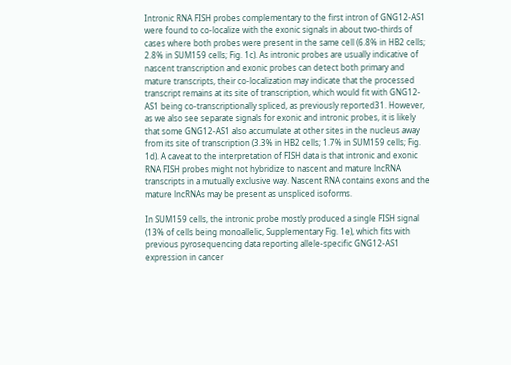Intronic RNA FISH probes complementary to the first intron of GNG12-AS1 were found to co-localize with the exonic signals in about two-thirds of cases where both probes were present in the same cell (6.8% in HB2 cells; 2.8% in SUM159 cells; Fig. 1c). As intronic probes are usually indicative of nascent transcription and exonic probes can detect both primary and mature transcripts, their co-localization may indicate that the processed transcript remains at its site of transcription, which would fit with GNG12-AS1 being co-transcriptionally spliced, as previously reported31. However, as we also see separate signals for exonic and intronic probes, it is likely that some GNG12-AS1 also accumulate at other sites in the nucleus away from its site of transcription (3.3% in HB2 cells; 1.7% in SUM159 cells; Fig. 1d). A caveat to the interpretation of FISH data is that intronic and exonic RNA FISH probes might not hybridize to nascent and mature lncRNA transcripts in a mutually exclusive way. Nascent RNA contains exons and the mature lncRNAs may be present as unspliced isoforms.

In SUM159 cells, the intronic probe mostly produced a single FISH signal (13% of cells being monoallelic, Supplementary Fig. 1e), which fits with previous pyrosequencing data reporting allele-specific GNG12-AS1 expression in cancer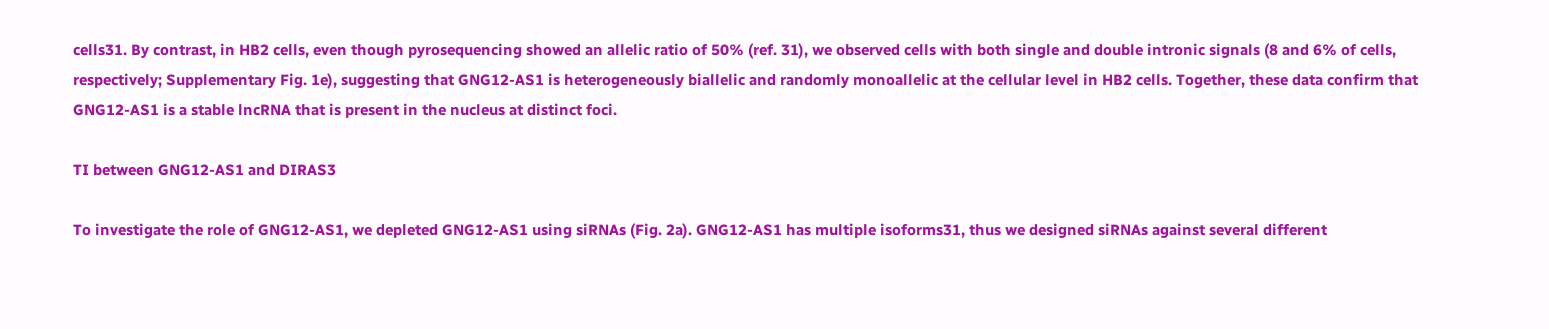cells31. By contrast, in HB2 cells, even though pyrosequencing showed an allelic ratio of 50% (ref. 31), we observed cells with both single and double intronic signals (8 and 6% of cells, respectively; Supplementary Fig. 1e), suggesting that GNG12-AS1 is heterogeneously biallelic and randomly monoallelic at the cellular level in HB2 cells. Together, these data confirm that GNG12-AS1 is a stable lncRNA that is present in the nucleus at distinct foci.

TI between GNG12-AS1 and DIRAS3

To investigate the role of GNG12-AS1, we depleted GNG12-AS1 using siRNAs (Fig. 2a). GNG12-AS1 has multiple isoforms31, thus we designed siRNAs against several different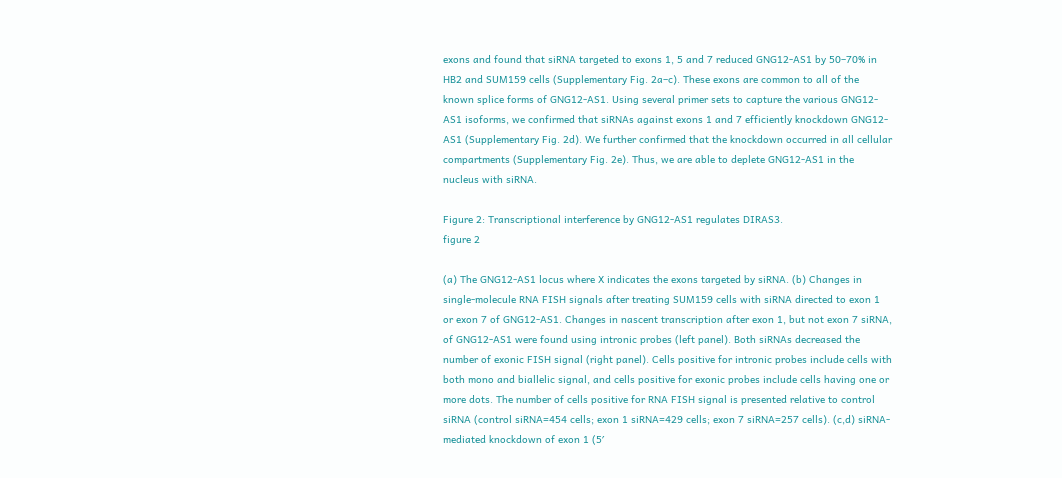exons and found that siRNA targeted to exons 1, 5 and 7 reduced GNG12-AS1 by 50–70% in HB2 and SUM159 cells (Supplementary Fig. 2a–c). These exons are common to all of the known splice forms of GNG12-AS1. Using several primer sets to capture the various GNG12-AS1 isoforms, we confirmed that siRNAs against exons 1 and 7 efficiently knockdown GNG12-AS1 (Supplementary Fig. 2d). We further confirmed that the knockdown occurred in all cellular compartments (Supplementary Fig. 2e). Thus, we are able to deplete GNG12-AS1 in the nucleus with siRNA.

Figure 2: Transcriptional interference by GNG12-AS1 regulates DIRAS3.
figure 2

(a) The GNG12-AS1 locus where X indicates the exons targeted by siRNA. (b) Changes in single-molecule RNA FISH signals after treating SUM159 cells with siRNA directed to exon 1 or exon 7 of GNG12-AS1. Changes in nascent transcription after exon 1, but not exon 7 siRNA, of GNG12-AS1 were found using intronic probes (left panel). Both siRNAs decreased the number of exonic FISH signal (right panel). Cells positive for intronic probes include cells with both mono and biallelic signal, and cells positive for exonic probes include cells having one or more dots. The number of cells positive for RNA FISH signal is presented relative to control siRNA (control siRNA=454 cells; exon 1 siRNA=429 cells; exon 7 siRNA=257 cells). (c,d) siRNA-mediated knockdown of exon 1 (5′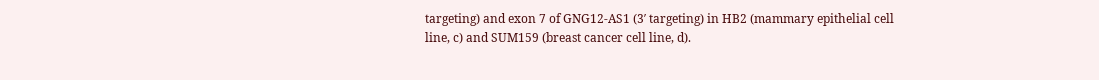targeting) and exon 7 of GNG12-AS1 (3′ targeting) in HB2 (mammary epithelial cell line, c) and SUM159 (breast cancer cell line, d).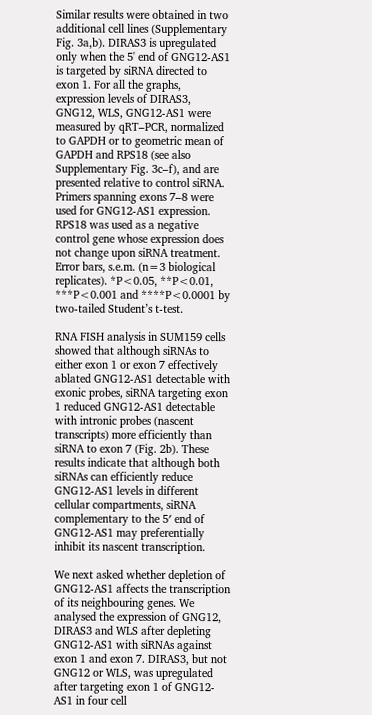Similar results were obtained in two additional cell lines (Supplementary Fig. 3a,b). DIRAS3 is upregulated only when the 5' end of GNG12-AS1 is targeted by siRNA directed to exon 1. For all the graphs, expression levels of DIRAS3, GNG12, WLS, GNG12-AS1 were measured by qRT–PCR, normalized to GAPDH or to geometric mean of GAPDH and RPS18 (see also Supplementary Fig. 3c–f), and are presented relative to control siRNA. Primers spanning exons 7–8 were used for GNG12-AS1 expression. RPS18 was used as a negative control gene whose expression does not change upon siRNA treatment. Error bars, s.e.m. (n=3 biological replicates). *P<0.05, **P<0.01, ***P<0.001 and ****P<0.0001 by two-tailed Student’s t-test.

RNA FISH analysis in SUM159 cells showed that although siRNAs to either exon 1 or exon 7 effectively ablated GNG12-AS1 detectable with exonic probes, siRNA targeting exon 1 reduced GNG12-AS1 detectable with intronic probes (nascent transcripts) more efficiently than siRNA to exon 7 (Fig. 2b). These results indicate that although both siRNAs can efficiently reduce GNG12-AS1 levels in different cellular compartments, siRNA complementary to the 5′ end of GNG12-AS1 may preferentially inhibit its nascent transcription.

We next asked whether depletion of GNG12-AS1 affects the transcription of its neighbouring genes. We analysed the expression of GNG12, DIRAS3 and WLS after depleting GNG12-AS1 with siRNAs against exon 1 and exon 7. DIRAS3, but not GNG12 or WLS, was upregulated after targeting exon 1 of GNG12-AS1 in four cell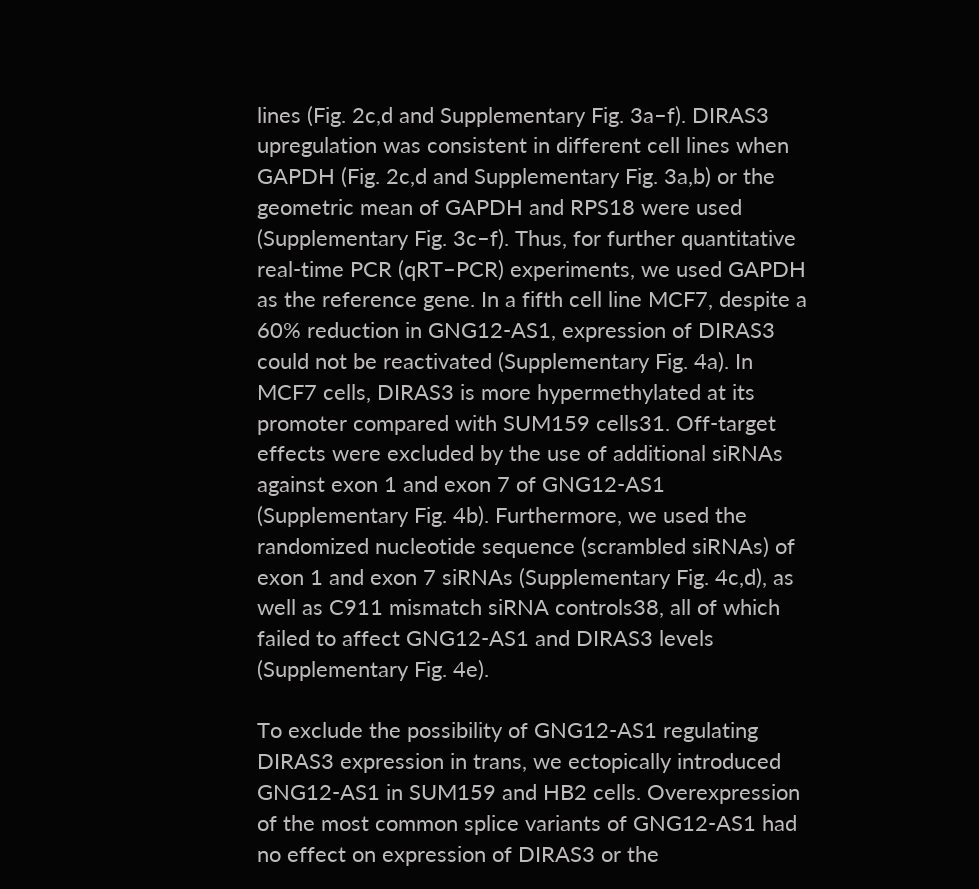lines (Fig. 2c,d and Supplementary Fig. 3a–f). DIRAS3 upregulation was consistent in different cell lines when GAPDH (Fig. 2c,d and Supplementary Fig. 3a,b) or the geometric mean of GAPDH and RPS18 were used (Supplementary Fig. 3c–f). Thus, for further quantitative real-time PCR (qRT–PCR) experiments, we used GAPDH as the reference gene. In a fifth cell line MCF7, despite a 60% reduction in GNG12-AS1, expression of DIRAS3 could not be reactivated (Supplementary Fig. 4a). In MCF7 cells, DIRAS3 is more hypermethylated at its promoter compared with SUM159 cells31. Off-target effects were excluded by the use of additional siRNAs against exon 1 and exon 7 of GNG12-AS1 (Supplementary Fig. 4b). Furthermore, we used the randomized nucleotide sequence (scrambled siRNAs) of exon 1 and exon 7 siRNAs (Supplementary Fig. 4c,d), as well as C911 mismatch siRNA controls38, all of which failed to affect GNG12-AS1 and DIRAS3 levels (Supplementary Fig. 4e).

To exclude the possibility of GNG12-AS1 regulating DIRAS3 expression in trans, we ectopically introduced GNG12-AS1 in SUM159 and HB2 cells. Overexpression of the most common splice variants of GNG12-AS1 had no effect on expression of DIRAS3 or the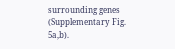surrounding genes (Supplementary Fig. 5a,b).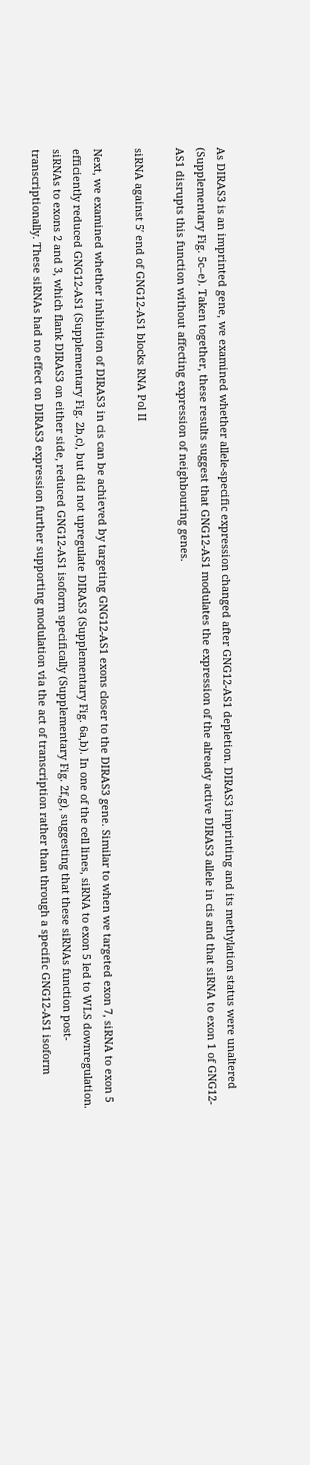As DIRAS3 is an imprinted gene, we examined whether allele-specific expression changed after GNG12-AS1 depletion. DIRAS3 imprinting and its methylation status were unaltered (Supplementary Fig. 5c–e). Taken together, these results suggest that GNG12-AS1 modulates the expression of the already active DIRAS3 allele in cis and that siRNA to exon 1 of GNG12-AS1 disrupts this function without affecting expression of neighbouring genes.

siRNA against 5′ end of GNG12-AS1 blocks RNA Pol II

Next, we examined whether inhibition of DIRAS3 in cis can be achieved by targeting GNG12-AS1 exons closer to the DIRAS3 gene. Similar to when we targeted exon 7, siRNA to exon 5 efficiently reduced GNG12-AS1 (Supplementary Fig. 2b,c), but did not upregulate DIRAS3 (Supplementary Fig. 6a,b). In one of the cell lines, siRNA to exon 5 led to WLS downregulation. siRNAs to exons 2 and 3, which flank DIRAS3 on either side, reduced GNG12-AS1 isoform specifically (Supplementary Fig. 2f,g), suggesting that these siRNAs function post-transcriptionally. These siRNAs had no effect on DIRAS3 expression further supporting modulation via the act of transcription rather than through a specific GNG12-AS1 isoform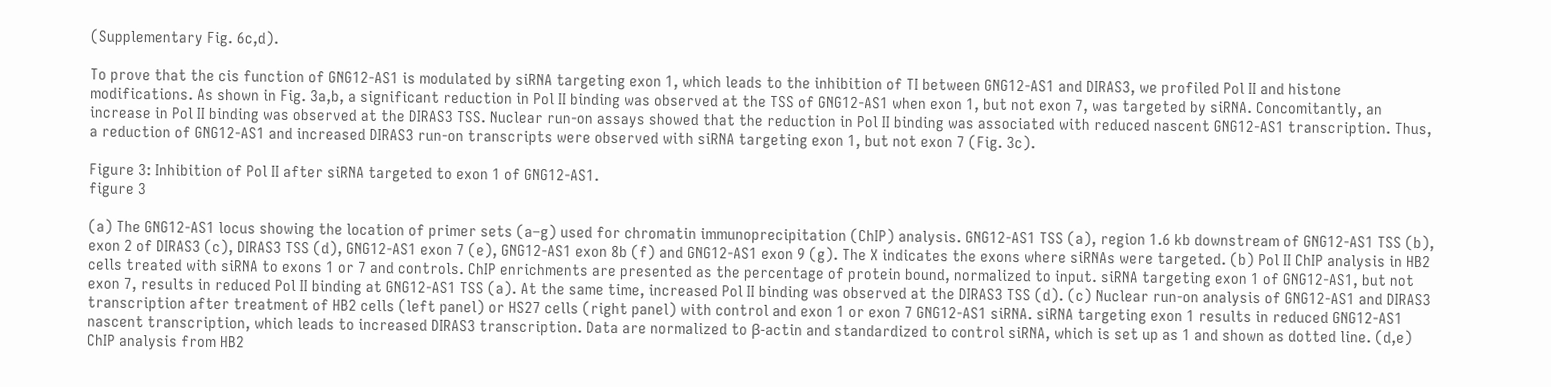(Supplementary Fig. 6c,d).

To prove that the cis function of GNG12-AS1 is modulated by siRNA targeting exon 1, which leads to the inhibition of TI between GNG12-AS1 and DIRAS3, we profiled Pol II and histone modifications. As shown in Fig. 3a,b, a significant reduction in Pol II binding was observed at the TSS of GNG12-AS1 when exon 1, but not exon 7, was targeted by siRNA. Concomitantly, an increase in Pol II binding was observed at the DIRAS3 TSS. Nuclear run-on assays showed that the reduction in Pol II binding was associated with reduced nascent GNG12-AS1 transcription. Thus, a reduction of GNG12-AS1 and increased DIRAS3 run-on transcripts were observed with siRNA targeting exon 1, but not exon 7 (Fig. 3c).

Figure 3: Inhibition of Pol II after siRNA targeted to exon 1 of GNG12-AS1.
figure 3

(a) The GNG12-AS1 locus showing the location of primer sets (a–g) used for chromatin immunoprecipitation (ChIP) analysis. GNG12-AS1 TSS (a), region 1.6 kb downstream of GNG12-AS1 TSS (b), exon 2 of DIRAS3 (c), DIRAS3 TSS (d), GNG12-AS1 exon 7 (e), GNG12-AS1 exon 8b (f) and GNG12-AS1 exon 9 (g). The X indicates the exons where siRNAs were targeted. (b) Pol II ChIP analysis in HB2 cells treated with siRNA to exons 1 or 7 and controls. ChIP enrichments are presented as the percentage of protein bound, normalized to input. siRNA targeting exon 1 of GNG12-AS1, but not exon 7, results in reduced Pol II binding at GNG12-AS1 TSS (a). At the same time, increased Pol II binding was observed at the DIRAS3 TSS (d). (c) Nuclear run-on analysis of GNG12-AS1 and DIRAS3 transcription after treatment of HB2 cells (left panel) or HS27 cells (right panel) with control and exon 1 or exon 7 GNG12-AS1 siRNA. siRNA targeting exon 1 results in reduced GNG12-AS1 nascent transcription, which leads to increased DIRAS3 transcription. Data are normalized to β-actin and standardized to control siRNA, which is set up as 1 and shown as dotted line. (d,e) ChIP analysis from HB2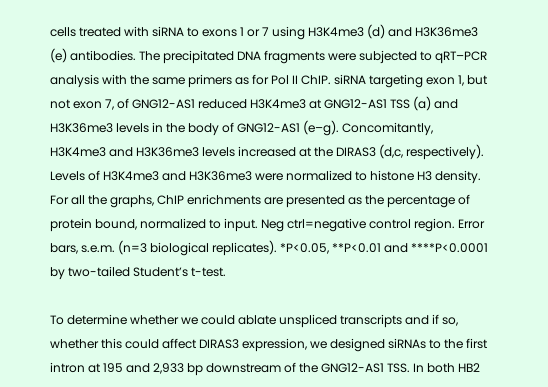cells treated with siRNA to exons 1 or 7 using H3K4me3 (d) and H3K36me3 (e) antibodies. The precipitated DNA fragments were subjected to qRT–PCR analysis with the same primers as for Pol II ChIP. siRNA targeting exon 1, but not exon 7, of GNG12-AS1 reduced H3K4me3 at GNG12-AS1 TSS (a) and H3K36me3 levels in the body of GNG12-AS1 (e–g). Concomitantly, H3K4me3 and H3K36me3 levels increased at the DIRAS3 (d,c, respectively). Levels of H3K4me3 and H3K36me3 were normalized to histone H3 density. For all the graphs, ChIP enrichments are presented as the percentage of protein bound, normalized to input. Neg ctrl=negative control region. Error bars, s.e.m. (n=3 biological replicates). *P<0.05, **P<0.01 and ****P<0.0001 by two-tailed Student’s t-test.

To determine whether we could ablate unspliced transcripts and if so, whether this could affect DIRAS3 expression, we designed siRNAs to the first intron at 195 and 2,933 bp downstream of the GNG12-AS1 TSS. In both HB2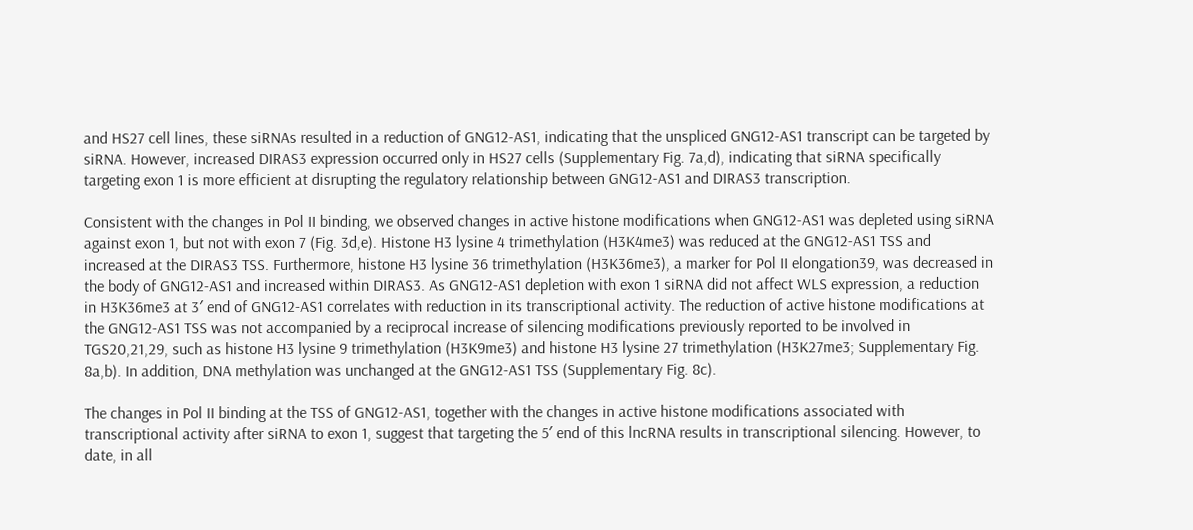and HS27 cell lines, these siRNAs resulted in a reduction of GNG12-AS1, indicating that the unspliced GNG12-AS1 transcript can be targeted by siRNA. However, increased DIRAS3 expression occurred only in HS27 cells (Supplementary Fig. 7a,d), indicating that siRNA specifically targeting exon 1 is more efficient at disrupting the regulatory relationship between GNG12-AS1 and DIRAS3 transcription.

Consistent with the changes in Pol II binding, we observed changes in active histone modifications when GNG12-AS1 was depleted using siRNA against exon 1, but not with exon 7 (Fig. 3d,e). Histone H3 lysine 4 trimethylation (H3K4me3) was reduced at the GNG12-AS1 TSS and increased at the DIRAS3 TSS. Furthermore, histone H3 lysine 36 trimethylation (H3K36me3), a marker for Pol II elongation39, was decreased in the body of GNG12-AS1 and increased within DIRAS3. As GNG12-AS1 depletion with exon 1 siRNA did not affect WLS expression, a reduction in H3K36me3 at 3′ end of GNG12-AS1 correlates with reduction in its transcriptional activity. The reduction of active histone modifications at the GNG12-AS1 TSS was not accompanied by a reciprocal increase of silencing modifications previously reported to be involved in TGS20,21,29, such as histone H3 lysine 9 trimethylation (H3K9me3) and histone H3 lysine 27 trimethylation (H3K27me3; Supplementary Fig. 8a,b). In addition, DNA methylation was unchanged at the GNG12-AS1 TSS (Supplementary Fig. 8c).

The changes in Pol II binding at the TSS of GNG12-AS1, together with the changes in active histone modifications associated with transcriptional activity after siRNA to exon 1, suggest that targeting the 5′ end of this lncRNA results in transcriptional silencing. However, to date, in all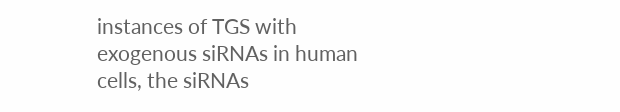instances of TGS with exogenous siRNAs in human cells, the siRNAs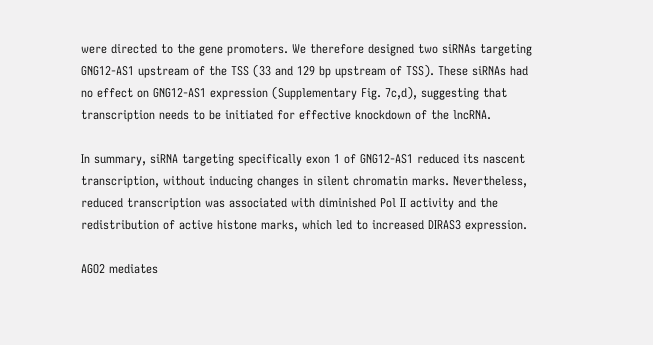were directed to the gene promoters. We therefore designed two siRNAs targeting GNG12-AS1 upstream of the TSS (33 and 129 bp upstream of TSS). These siRNAs had no effect on GNG12-AS1 expression (Supplementary Fig. 7c,d), suggesting that transcription needs to be initiated for effective knockdown of the lncRNA.

In summary, siRNA targeting specifically exon 1 of GNG12-AS1 reduced its nascent transcription, without inducing changes in silent chromatin marks. Nevertheless, reduced transcription was associated with diminished Pol II activity and the redistribution of active histone marks, which led to increased DIRAS3 expression.

AGO2 mediates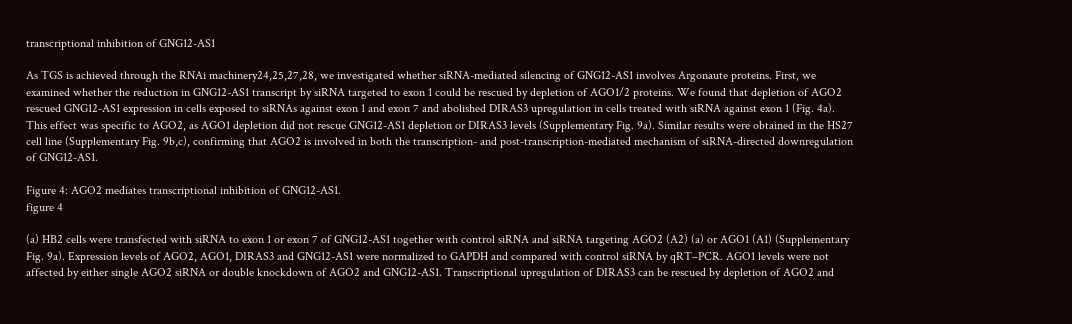transcriptional inhibition of GNG12-AS1

As TGS is achieved through the RNAi machinery24,25,27,28, we investigated whether siRNA-mediated silencing of GNG12-AS1 involves Argonaute proteins. First, we examined whether the reduction in GNG12-AS1 transcript by siRNA targeted to exon 1 could be rescued by depletion of AGO1/2 proteins. We found that depletion of AGO2 rescued GNG12-AS1 expression in cells exposed to siRNAs against exon 1 and exon 7 and abolished DIRAS3 upregulation in cells treated with siRNA against exon 1 (Fig. 4a). This effect was specific to AGO2, as AGO1 depletion did not rescue GNG12-AS1 depletion or DIRAS3 levels (Supplementary Fig. 9a). Similar results were obtained in the HS27 cell line (Supplementary Fig. 9b,c), confirming that AGO2 is involved in both the transcription- and post-transcription-mediated mechanism of siRNA-directed downregulation of GNG12-AS1.

Figure 4: AGO2 mediates transcriptional inhibition of GNG12-AS1.
figure 4

(a) HB2 cells were transfected with siRNA to exon 1 or exon 7 of GNG12-AS1 together with control siRNA and siRNA targeting AGO2 (A2) (a) or AGO1 (A1) (Supplementary Fig. 9a). Expression levels of AGO2, AGO1, DIRAS3 and GNG12-AS1 were normalized to GAPDH and compared with control siRNA by qRT–PCR. AGO1 levels were not affected by either single AGO2 siRNA or double knockdown of AGO2 and GNG12-AS1. Transcriptional upregulation of DIRAS3 can be rescued by depletion of AGO2 and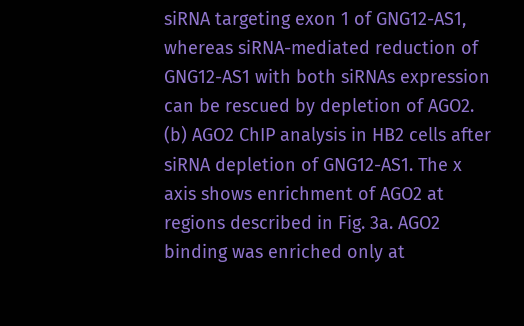siRNA targeting exon 1 of GNG12-AS1, whereas siRNA-mediated reduction of GNG12-AS1 with both siRNAs expression can be rescued by depletion of AGO2. (b) AGO2 ChIP analysis in HB2 cells after siRNA depletion of GNG12-AS1. The x axis shows enrichment of AGO2 at regions described in Fig. 3a. AGO2 binding was enriched only at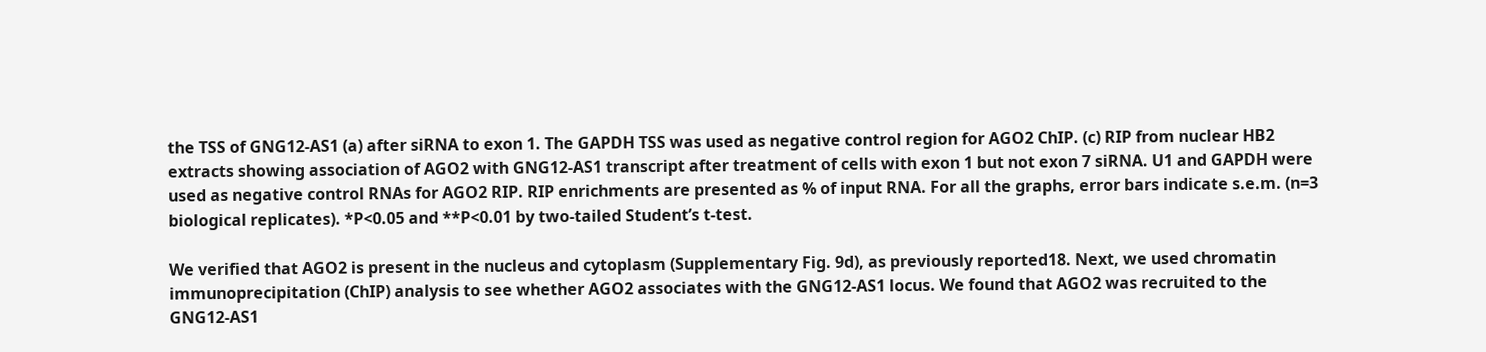the TSS of GNG12-AS1 (a) after siRNA to exon 1. The GAPDH TSS was used as negative control region for AGO2 ChIP. (c) RIP from nuclear HB2 extracts showing association of AGO2 with GNG12-AS1 transcript after treatment of cells with exon 1 but not exon 7 siRNA. U1 and GAPDH were used as negative control RNAs for AGO2 RIP. RIP enrichments are presented as % of input RNA. For all the graphs, error bars indicate s.e.m. (n=3 biological replicates). *P<0.05 and **P<0.01 by two-tailed Student’s t-test.

We verified that AGO2 is present in the nucleus and cytoplasm (Supplementary Fig. 9d), as previously reported18. Next, we used chromatin immunoprecipitation (ChIP) analysis to see whether AGO2 associates with the GNG12-AS1 locus. We found that AGO2 was recruited to the GNG12-AS1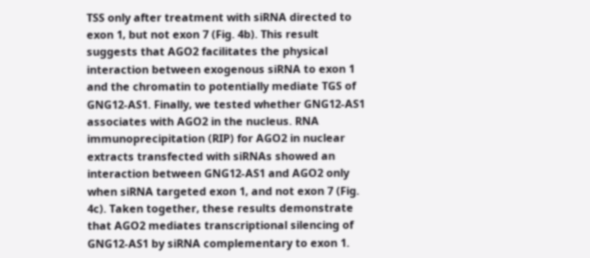TSS only after treatment with siRNA directed to exon 1, but not exon 7 (Fig. 4b). This result suggests that AGO2 facilitates the physical interaction between exogenous siRNA to exon 1 and the chromatin to potentially mediate TGS of GNG12-AS1. Finally, we tested whether GNG12-AS1 associates with AGO2 in the nucleus. RNA immunoprecipitation (RIP) for AGO2 in nuclear extracts transfected with siRNAs showed an interaction between GNG12-AS1 and AGO2 only when siRNA targeted exon 1, and not exon 7 (Fig. 4c). Taken together, these results demonstrate that AGO2 mediates transcriptional silencing of GNG12-AS1 by siRNA complementary to exon 1.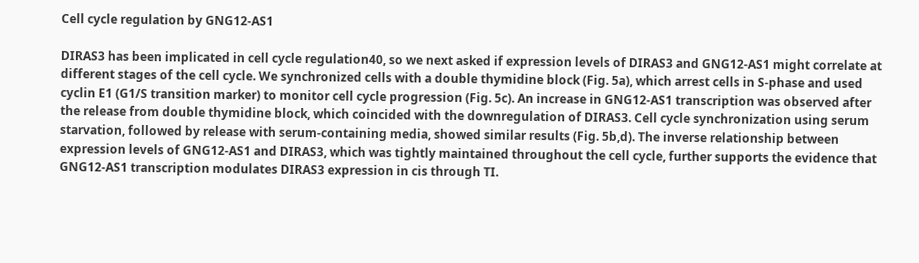Cell cycle regulation by GNG12-AS1

DIRAS3 has been implicated in cell cycle regulation40, so we next asked if expression levels of DIRAS3 and GNG12-AS1 might correlate at different stages of the cell cycle. We synchronized cells with a double thymidine block (Fig. 5a), which arrest cells in S-phase and used cyclin E1 (G1/S transition marker) to monitor cell cycle progression (Fig. 5c). An increase in GNG12-AS1 transcription was observed after the release from double thymidine block, which coincided with the downregulation of DIRAS3. Cell cycle synchronization using serum starvation, followed by release with serum-containing media, showed similar results (Fig. 5b,d). The inverse relationship between expression levels of GNG12-AS1 and DIRAS3, which was tightly maintained throughout the cell cycle, further supports the evidence that GNG12-AS1 transcription modulates DIRAS3 expression in cis through TI.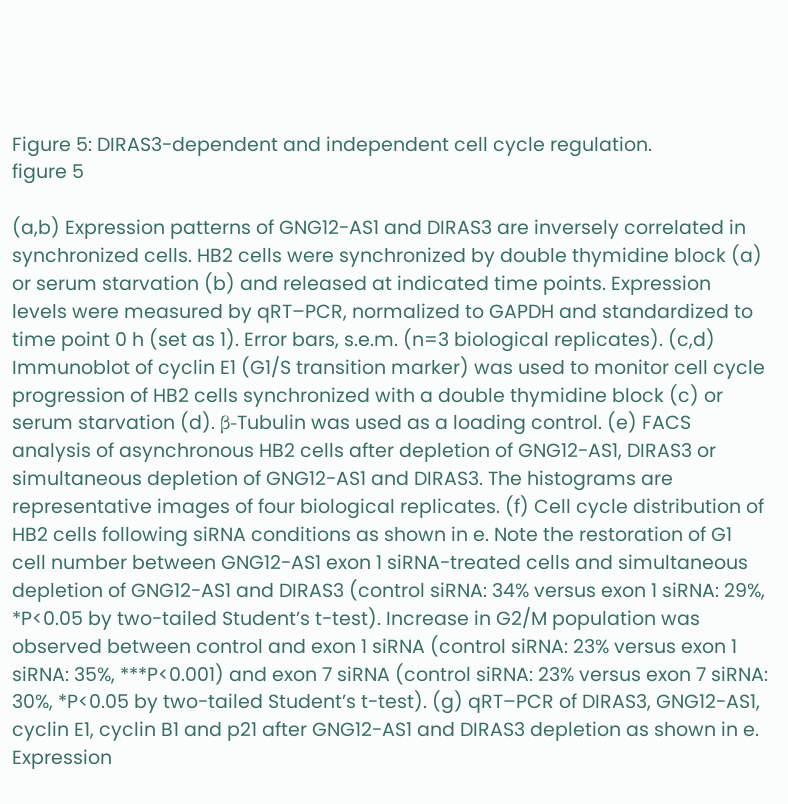Figure 5: DIRAS3-dependent and independent cell cycle regulation.
figure 5

(a,b) Expression patterns of GNG12-AS1 and DIRAS3 are inversely correlated in synchronized cells. HB2 cells were synchronized by double thymidine block (a) or serum starvation (b) and released at indicated time points. Expression levels were measured by qRT–PCR, normalized to GAPDH and standardized to time point 0 h (set as 1). Error bars, s.e.m. (n=3 biological replicates). (c,d) Immunoblot of cyclin E1 (G1/S transition marker) was used to monitor cell cycle progression of HB2 cells synchronized with a double thymidine block (c) or serum starvation (d). β-Tubulin was used as a loading control. (e) FACS analysis of asynchronous HB2 cells after depletion of GNG12-AS1, DIRAS3 or simultaneous depletion of GNG12-AS1 and DIRAS3. The histograms are representative images of four biological replicates. (f) Cell cycle distribution of HB2 cells following siRNA conditions as shown in e. Note the restoration of G1 cell number between GNG12-AS1 exon 1 siRNA-treated cells and simultaneous depletion of GNG12-AS1 and DIRAS3 (control siRNA: 34% versus exon 1 siRNA: 29%, *P<0.05 by two-tailed Student’s t-test). Increase in G2/M population was observed between control and exon 1 siRNA (control siRNA: 23% versus exon 1 siRNA: 35%, ***P<0.001) and exon 7 siRNA (control siRNA: 23% versus exon 7 siRNA: 30%, *P<0.05 by two-tailed Student’s t-test). (g) qRT–PCR of DIRAS3, GNG12-AS1, cyclin E1, cyclin B1 and p21 after GNG12-AS1 and DIRAS3 depletion as shown in e. Expression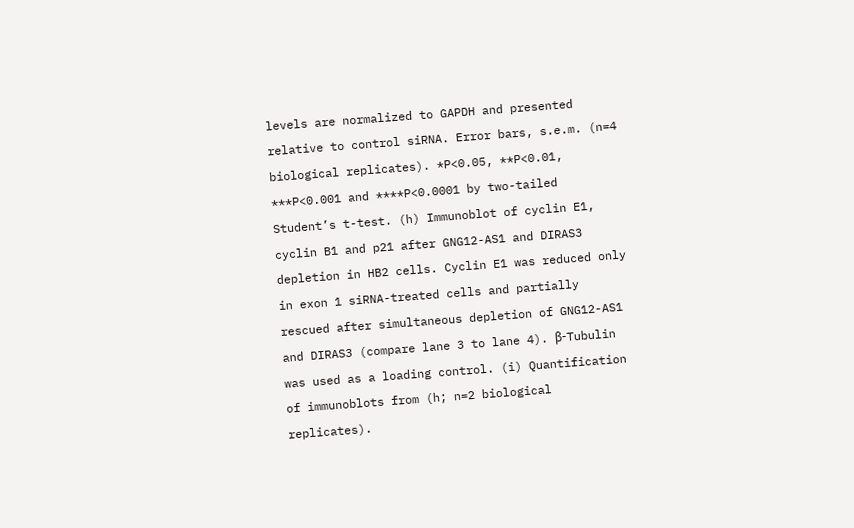levels are normalized to GAPDH and presented relative to control siRNA. Error bars, s.e.m. (n=4 biological replicates). *P<0.05, **P<0.01, ***P<0.001 and ****P<0.0001 by two-tailed Student’s t-test. (h) Immunoblot of cyclin E1, cyclin B1 and p21 after GNG12-AS1 and DIRAS3 depletion in HB2 cells. Cyclin E1 was reduced only in exon 1 siRNA-treated cells and partially rescued after simultaneous depletion of GNG12-AS1 and DIRAS3 (compare lane 3 to lane 4). β-Tubulin was used as a loading control. (i) Quantification of immunoblots from (h; n=2 biological replicates).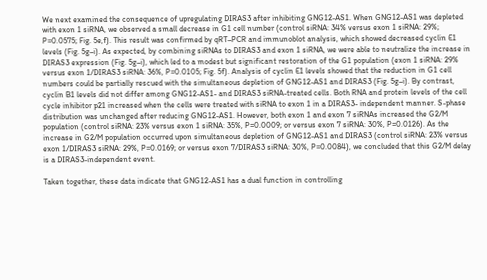We next examined the consequence of upregulating DIRAS3 after inhibiting GNG12-AS1. When GNG12-AS1 was depleted with exon 1 siRNA, we observed a small decrease in G1 cell number (control siRNA: 34% versus exon 1 siRNA: 29%; P=0.0575; Fig. 5e,f). This result was confirmed by qRT–PCR and immunoblot analysis, which showed decreased cyclin E1 levels (Fig. 5g–i). As expected, by combining siRNAs to DIRAS3 and exon 1 siRNA, we were able to neutralize the increase in DIRAS3 expression (Fig. 5g–i), which led to a modest but significant restoration of the G1 population (exon 1 siRNA: 29% versus exon 1/DIRAS3 siRNA: 36%, P=0.0105; Fig. 5f). Analysis of cyclin E1 levels showed that the reduction in G1 cell numbers could be partially rescued with the simultaneous depletion of GNG12-AS1 and DIRAS3 (Fig. 5g–i). By contrast, cyclin B1 levels did not differ among GNG12-AS1- and DIRAS3 siRNA-treated cells. Both RNA and protein levels of the cell cycle inhibitor p21 increased when the cells were treated with siRNA to exon 1 in a DIRAS3- independent manner. S-phase distribution was unchanged after reducing GNG12-AS1. However, both exon 1 and exon 7 siRNAs increased the G2/M population (control siRNA: 23% versus exon 1 siRNA: 35%, P=0.0009; or versus exon 7 siRNA: 30%, P=0.0126). As the increase in G2/M population occurred upon simultaneous depletion of GNG12-AS1 and DIRAS3 (control siRNA: 23% versus exon 1/DIRAS3 siRNA: 29%, P=0.0169; or versus exon 7/DIRAS3 siRNA: 30%, P=0.0084), we concluded that this G2/M delay is a DIRAS3-independent event.

Taken together, these data indicate that GNG12-AS1 has a dual function in controlling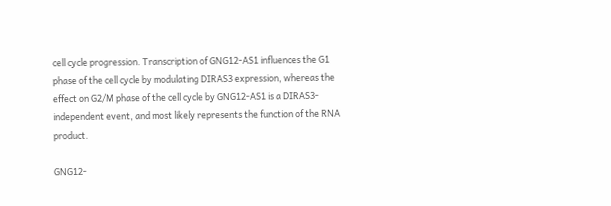cell cycle progression. Transcription of GNG12-AS1 influences the G1 phase of the cell cycle by modulating DIRAS3 expression, whereas the effect on G2/M phase of the cell cycle by GNG12-AS1 is a DIRAS3-independent event, and most likely represents the function of the RNA product.

GNG12-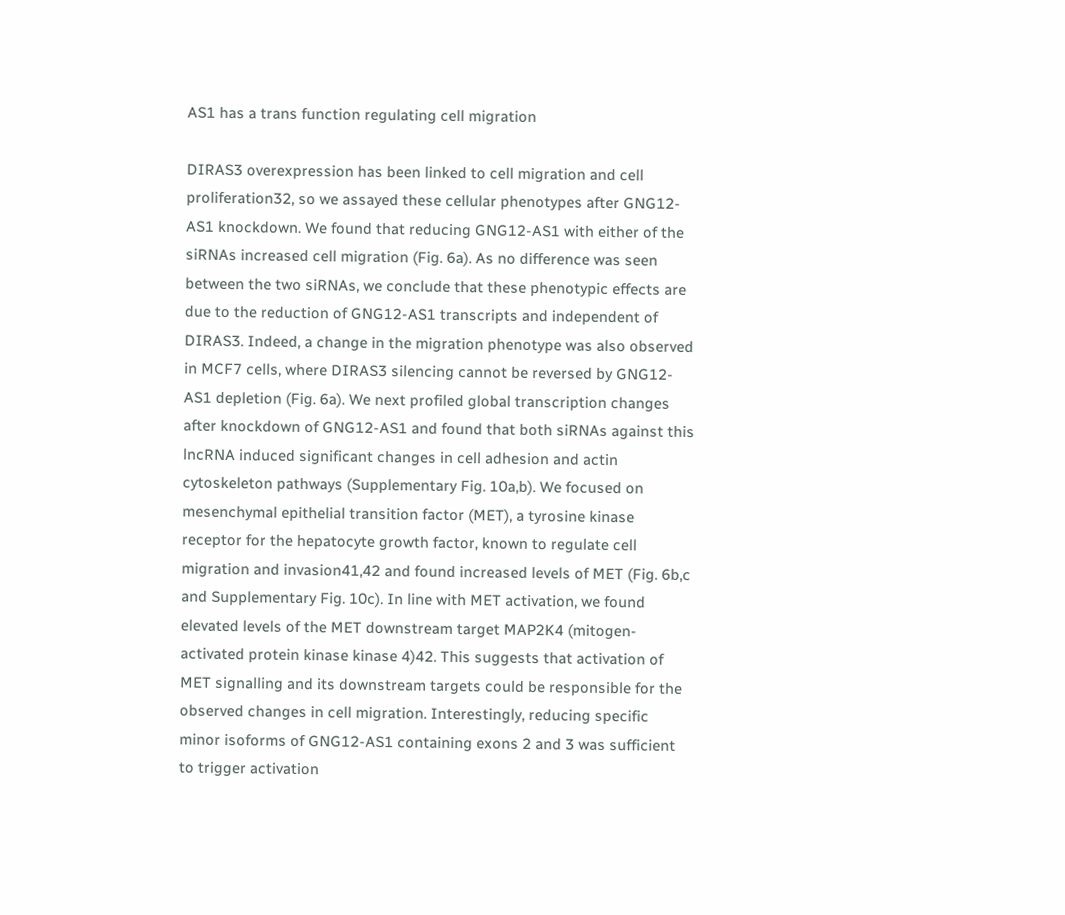AS1 has a trans function regulating cell migration

DIRAS3 overexpression has been linked to cell migration and cell proliferation32, so we assayed these cellular phenotypes after GNG12-AS1 knockdown. We found that reducing GNG12-AS1 with either of the siRNAs increased cell migration (Fig. 6a). As no difference was seen between the two siRNAs, we conclude that these phenotypic effects are due to the reduction of GNG12-AS1 transcripts and independent of DIRAS3. Indeed, a change in the migration phenotype was also observed in MCF7 cells, where DIRAS3 silencing cannot be reversed by GNG12-AS1 depletion (Fig. 6a). We next profiled global transcription changes after knockdown of GNG12-AS1 and found that both siRNAs against this lncRNA induced significant changes in cell adhesion and actin cytoskeleton pathways (Supplementary Fig. 10a,b). We focused on mesenchymal epithelial transition factor (MET), a tyrosine kinase receptor for the hepatocyte growth factor, known to regulate cell migration and invasion41,42 and found increased levels of MET (Fig. 6b,c and Supplementary Fig. 10c). In line with MET activation, we found elevated levels of the MET downstream target MAP2K4 (mitogen-activated protein kinase kinase 4)42. This suggests that activation of MET signalling and its downstream targets could be responsible for the observed changes in cell migration. Interestingly, reducing specific minor isoforms of GNG12-AS1 containing exons 2 and 3 was sufficient to trigger activation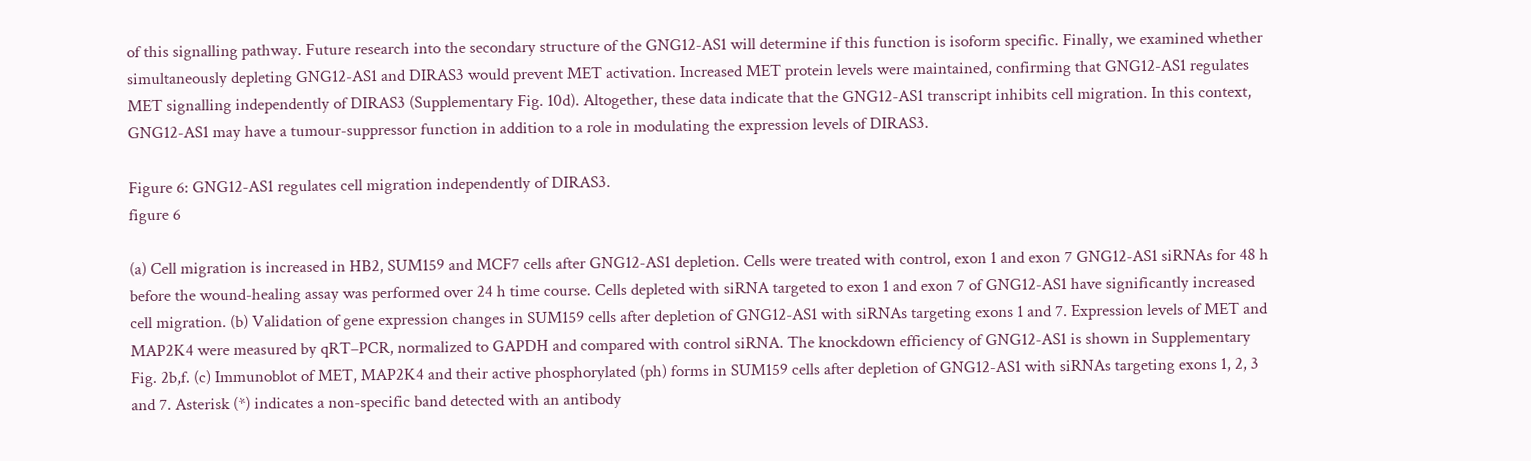of this signalling pathway. Future research into the secondary structure of the GNG12-AS1 will determine if this function is isoform specific. Finally, we examined whether simultaneously depleting GNG12-AS1 and DIRAS3 would prevent MET activation. Increased MET protein levels were maintained, confirming that GNG12-AS1 regulates MET signalling independently of DIRAS3 (Supplementary Fig. 10d). Altogether, these data indicate that the GNG12-AS1 transcript inhibits cell migration. In this context, GNG12-AS1 may have a tumour-suppressor function in addition to a role in modulating the expression levels of DIRAS3.

Figure 6: GNG12-AS1 regulates cell migration independently of DIRAS3.
figure 6

(a) Cell migration is increased in HB2, SUM159 and MCF7 cells after GNG12-AS1 depletion. Cells were treated with control, exon 1 and exon 7 GNG12-AS1 siRNAs for 48 h before the wound-healing assay was performed over 24 h time course. Cells depleted with siRNA targeted to exon 1 and exon 7 of GNG12-AS1 have significantly increased cell migration. (b) Validation of gene expression changes in SUM159 cells after depletion of GNG12-AS1 with siRNAs targeting exons 1 and 7. Expression levels of MET and MAP2K4 were measured by qRT–PCR, normalized to GAPDH and compared with control siRNA. The knockdown efficiency of GNG12-AS1 is shown in Supplementary Fig. 2b,f. (c) Immunoblot of MET, MAP2K4 and their active phosphorylated (ph) forms in SUM159 cells after depletion of GNG12-AS1 with siRNAs targeting exons 1, 2, 3 and 7. Asterisk (*) indicates a non-specific band detected with an antibody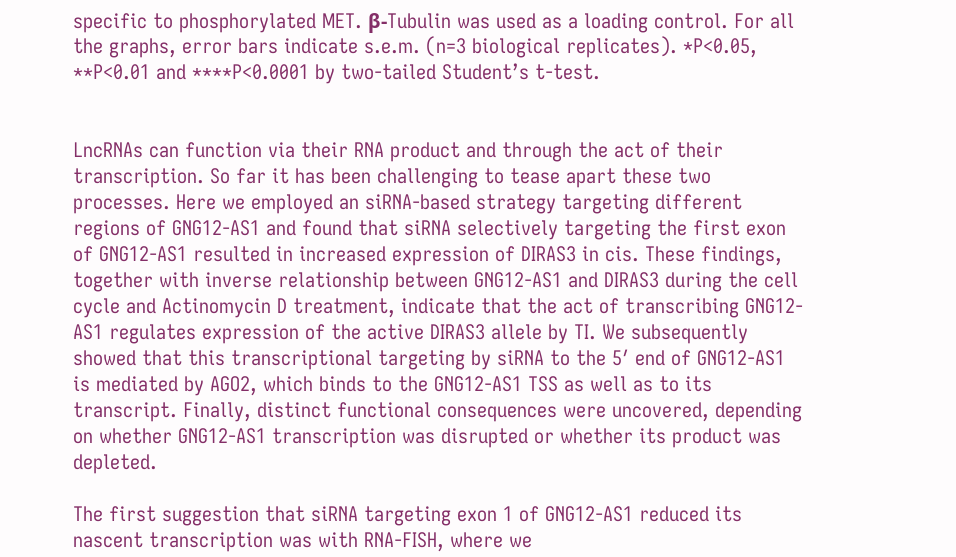specific to phosphorylated MET. β-Tubulin was used as a loading control. For all the graphs, error bars indicate s.e.m. (n=3 biological replicates). *P<0.05, **P<0.01 and ****P<0.0001 by two-tailed Student’s t-test.


LncRNAs can function via their RNA product and through the act of their transcription. So far it has been challenging to tease apart these two processes. Here we employed an siRNA-based strategy targeting different regions of GNG12-AS1 and found that siRNA selectively targeting the first exon of GNG12-AS1 resulted in increased expression of DIRAS3 in cis. These findings, together with inverse relationship between GNG12-AS1 and DIRAS3 during the cell cycle and Actinomycin D treatment, indicate that the act of transcribing GNG12-AS1 regulates expression of the active DIRAS3 allele by TI. We subsequently showed that this transcriptional targeting by siRNA to the 5′ end of GNG12-AS1 is mediated by AGO2, which binds to the GNG12-AS1 TSS as well as to its transcript. Finally, distinct functional consequences were uncovered, depending on whether GNG12-AS1 transcription was disrupted or whether its product was depleted.

The first suggestion that siRNA targeting exon 1 of GNG12-AS1 reduced its nascent transcription was with RNA-FISH, where we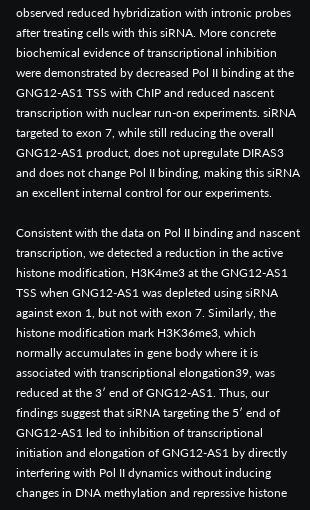observed reduced hybridization with intronic probes after treating cells with this siRNA. More concrete biochemical evidence of transcriptional inhibition were demonstrated by decreased Pol II binding at the GNG12-AS1 TSS with ChIP and reduced nascent transcription with nuclear run-on experiments. siRNA targeted to exon 7, while still reducing the overall GNG12-AS1 product, does not upregulate DIRAS3 and does not change Pol II binding, making this siRNA an excellent internal control for our experiments.

Consistent with the data on Pol II binding and nascent transcription, we detected a reduction in the active histone modification, H3K4me3 at the GNG12-AS1 TSS when GNG12-AS1 was depleted using siRNA against exon 1, but not with exon 7. Similarly, the histone modification mark H3K36me3, which normally accumulates in gene body where it is associated with transcriptional elongation39, was reduced at the 3′ end of GNG12-AS1. Thus, our findings suggest that siRNA targeting the 5′ end of GNG12-AS1 led to inhibition of transcriptional initiation and elongation of GNG12-AS1 by directly interfering with Pol II dynamics without inducing changes in DNA methylation and repressive histone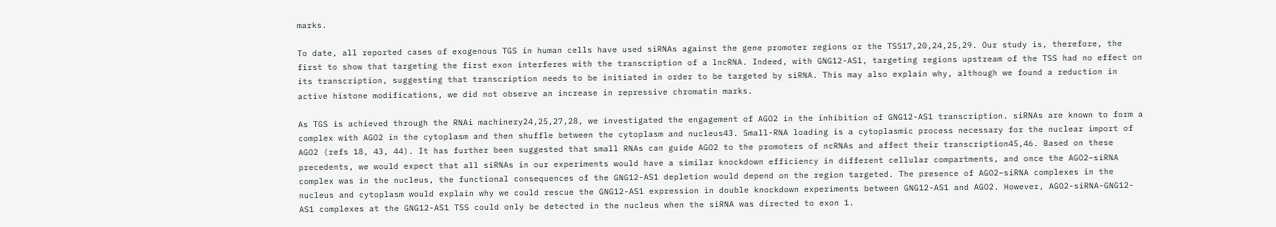marks.

To date, all reported cases of exogenous TGS in human cells have used siRNAs against the gene promoter regions or the TSS17,20,24,25,29. Our study is, therefore, the first to show that targeting the first exon interferes with the transcription of a lncRNA. Indeed, with GNG12-AS1, targeting regions upstream of the TSS had no effect on its transcription, suggesting that transcription needs to be initiated in order to be targeted by siRNA. This may also explain why, although we found a reduction in active histone modifications, we did not observe an increase in repressive chromatin marks.

As TGS is achieved through the RNAi machinery24,25,27,28, we investigated the engagement of AGO2 in the inhibition of GNG12-AS1 transcription. siRNAs are known to form a complex with AGO2 in the cytoplasm and then shuffle between the cytoplasm and nucleus43. Small-RNA loading is a cytoplasmic process necessary for the nuclear import of AGO2 (refs 18, 43, 44). It has further been suggested that small RNAs can guide AGO2 to the promoters of ncRNAs and affect their transcription45,46. Based on these precedents, we would expect that all siRNAs in our experiments would have a similar knockdown efficiency in different cellular compartments, and once the AGO2–siRNA complex was in the nucleus, the functional consequences of the GNG12-AS1 depletion would depend on the region targeted. The presence of AGO2–siRNA complexes in the nucleus and cytoplasm would explain why we could rescue the GNG12-AS1 expression in double knockdown experiments between GNG12-AS1 and AGO2. However, AGO2-siRNA-GNG12-AS1 complexes at the GNG12-AS1 TSS could only be detected in the nucleus when the siRNA was directed to exon 1.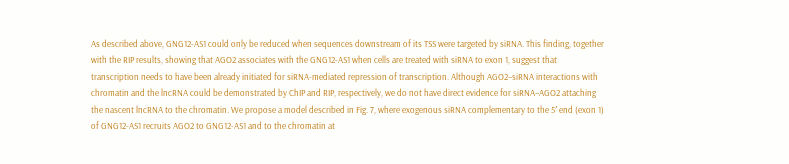As described above, GNG12-AS1 could only be reduced when sequences downstream of its TSS were targeted by siRNA. This finding, together with the RIP results, showing that AGO2 associates with the GNG12-AS1 when cells are treated with siRNA to exon 1, suggest that transcription needs to have been already initiated for siRNA-mediated repression of transcription. Although AGO2–siRNA interactions with chromatin and the lncRNA could be demonstrated by ChIP and RIP, respectively, we do not have direct evidence for siRNA–AGO2 attaching the nascent lncRNA to the chromatin. We propose a model described in Fig. 7, where exogenous siRNA complementary to the 5′ end (exon 1) of GNG12-AS1 recruits AGO2 to GNG12-AS1 and to the chromatin at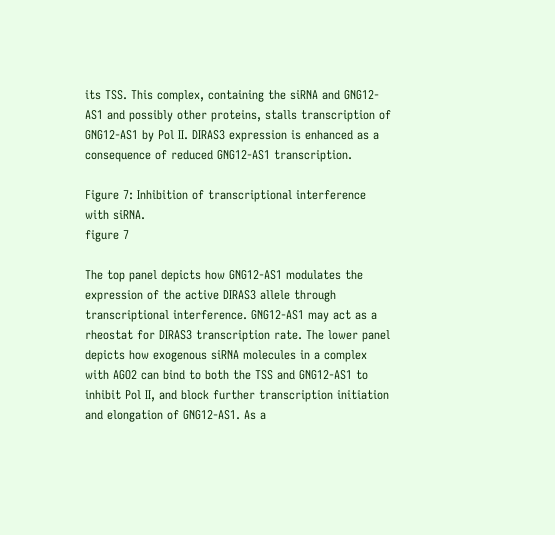its TSS. This complex, containing the siRNA and GNG12-AS1 and possibly other proteins, stalls transcription of GNG12-AS1 by Pol II. DIRAS3 expression is enhanced as a consequence of reduced GNG12-AS1 transcription.

Figure 7: Inhibition of transcriptional interference with siRNA.
figure 7

The top panel depicts how GNG12-AS1 modulates the expression of the active DIRAS3 allele through transcriptional interference. GNG12-AS1 may act as a rheostat for DIRAS3 transcription rate. The lower panel depicts how exogenous siRNA molecules in a complex with AGO2 can bind to both the TSS and GNG12-AS1 to inhibit Pol II, and block further transcription initiation and elongation of GNG12-AS1. As a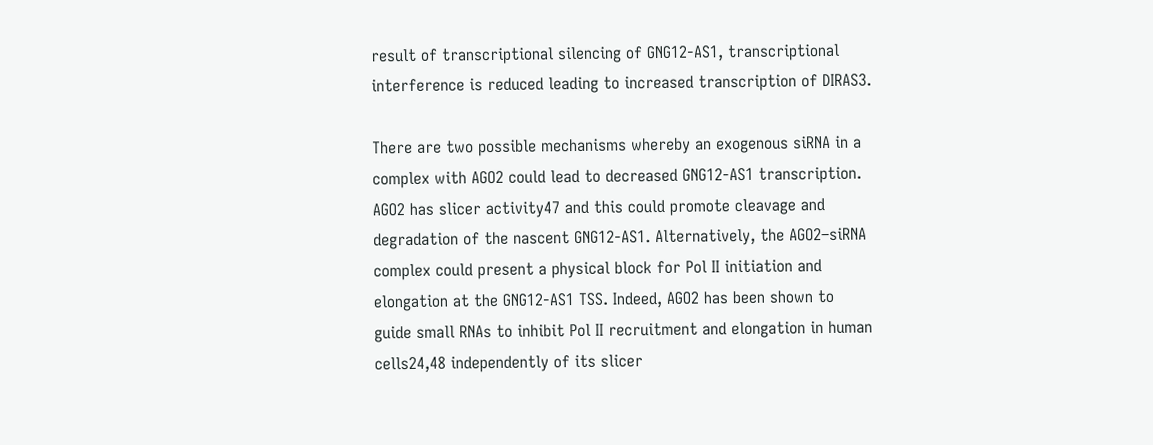result of transcriptional silencing of GNG12-AS1, transcriptional interference is reduced leading to increased transcription of DIRAS3.

There are two possible mechanisms whereby an exogenous siRNA in a complex with AGO2 could lead to decreased GNG12-AS1 transcription. AGO2 has slicer activity47 and this could promote cleavage and degradation of the nascent GNG12-AS1. Alternatively, the AGO2–siRNA complex could present a physical block for Pol II initiation and elongation at the GNG12-AS1 TSS. Indeed, AGO2 has been shown to guide small RNAs to inhibit Pol II recruitment and elongation in human cells24,48 independently of its slicer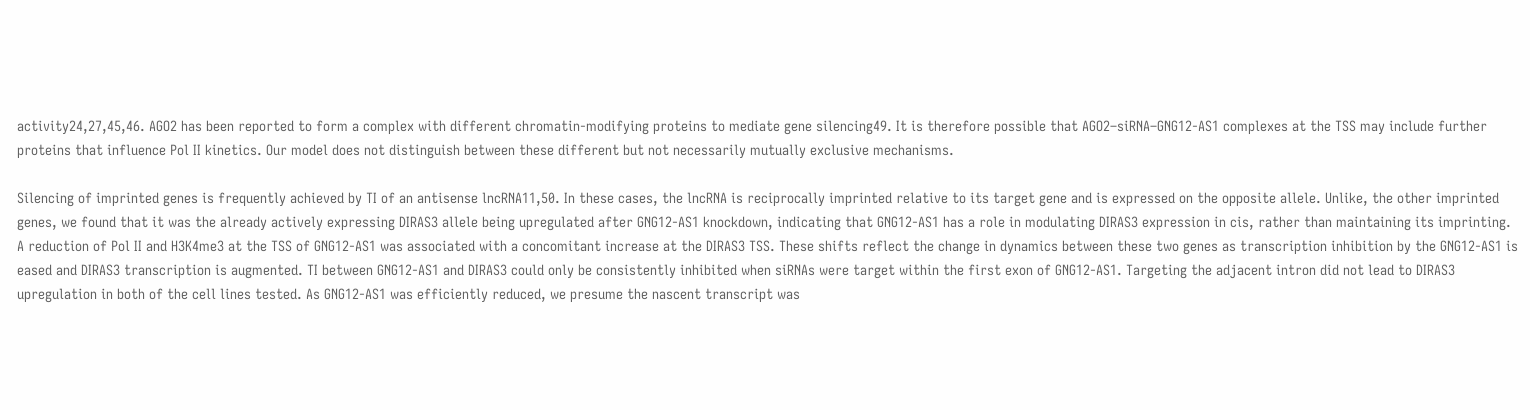activity24,27,45,46. AGO2 has been reported to form a complex with different chromatin-modifying proteins to mediate gene silencing49. It is therefore possible that AGO2–siRNA–GNG12-AS1 complexes at the TSS may include further proteins that influence Pol II kinetics. Our model does not distinguish between these different but not necessarily mutually exclusive mechanisms.

Silencing of imprinted genes is frequently achieved by TI of an antisense lncRNA11,50. In these cases, the lncRNA is reciprocally imprinted relative to its target gene and is expressed on the opposite allele. Unlike, the other imprinted genes, we found that it was the already actively expressing DIRAS3 allele being upregulated after GNG12-AS1 knockdown, indicating that GNG12-AS1 has a role in modulating DIRAS3 expression in cis, rather than maintaining its imprinting. A reduction of Pol II and H3K4me3 at the TSS of GNG12-AS1 was associated with a concomitant increase at the DIRAS3 TSS. These shifts reflect the change in dynamics between these two genes as transcription inhibition by the GNG12-AS1 is eased and DIRAS3 transcription is augmented. TI between GNG12-AS1 and DIRAS3 could only be consistently inhibited when siRNAs were target within the first exon of GNG12-AS1. Targeting the adjacent intron did not lead to DIRAS3 upregulation in both of the cell lines tested. As GNG12-AS1 was efficiently reduced, we presume the nascent transcript was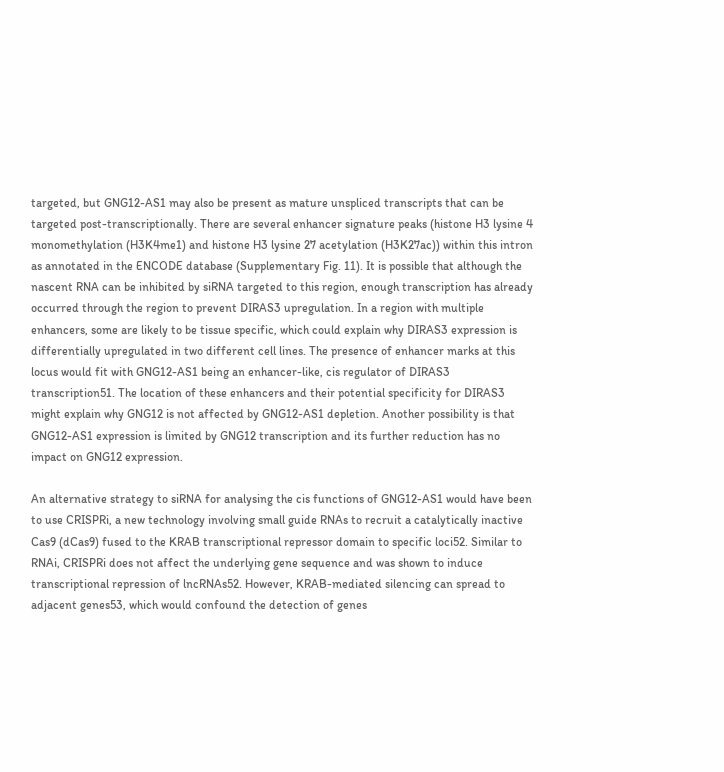targeted, but GNG12-AS1 may also be present as mature unspliced transcripts that can be targeted post-transcriptionally. There are several enhancer signature peaks (histone H3 lysine 4 monomethylation (H3K4me1) and histone H3 lysine 27 acetylation (H3K27ac)) within this intron as annotated in the ENCODE database (Supplementary Fig. 11). It is possible that although the nascent RNA can be inhibited by siRNA targeted to this region, enough transcription has already occurred through the region to prevent DIRAS3 upregulation. In a region with multiple enhancers, some are likely to be tissue specific, which could explain why DIRAS3 expression is differentially upregulated in two different cell lines. The presence of enhancer marks at this locus would fit with GNG12-AS1 being an enhancer-like, cis regulator of DIRAS3 transcription51. The location of these enhancers and their potential specificity for DIRAS3 might explain why GNG12 is not affected by GNG12-AS1 depletion. Another possibility is that GNG12-AS1 expression is limited by GNG12 transcription and its further reduction has no impact on GNG12 expression.

An alternative strategy to siRNA for analysing the cis functions of GNG12-AS1 would have been to use CRISPRi, a new technology involving small guide RNAs to recruit a catalytically inactive Cas9 (dCas9) fused to the KRAB transcriptional repressor domain to specific loci52. Similar to RNAi, CRISPRi does not affect the underlying gene sequence and was shown to induce transcriptional repression of lncRNAs52. However, KRAB-mediated silencing can spread to adjacent genes53, which would confound the detection of genes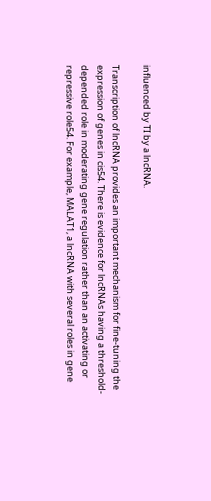influenced by TI by a lncRNA.

Transcription of lncRNA provides an important mechanism for fine-tuning the expression of genes in cis54. There is evidence for lncRNAs having a threshold-depended role in moderating gene regulation rather than an activating or repressive role54. For example, MALAT1, a lncRNA with several roles in gene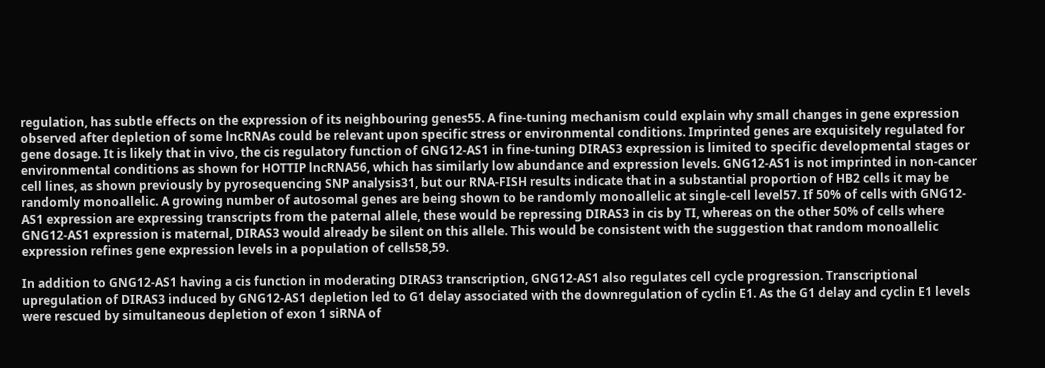regulation, has subtle effects on the expression of its neighbouring genes55. A fine-tuning mechanism could explain why small changes in gene expression observed after depletion of some lncRNAs could be relevant upon specific stress or environmental conditions. Imprinted genes are exquisitely regulated for gene dosage. It is likely that in vivo, the cis regulatory function of GNG12-AS1 in fine-tuning DIRAS3 expression is limited to specific developmental stages or environmental conditions as shown for HOTTIP lncRNA56, which has similarly low abundance and expression levels. GNG12-AS1 is not imprinted in non-cancer cell lines, as shown previously by pyrosequencing SNP analysis31, but our RNA-FISH results indicate that in a substantial proportion of HB2 cells it may be randomly monoallelic. A growing number of autosomal genes are being shown to be randomly monoallelic at single-cell level57. If 50% of cells with GNG12-AS1 expression are expressing transcripts from the paternal allele, these would be repressing DIRAS3 in cis by TI, whereas on the other 50% of cells where GNG12-AS1 expression is maternal, DIRAS3 would already be silent on this allele. This would be consistent with the suggestion that random monoallelic expression refines gene expression levels in a population of cells58,59.

In addition to GNG12-AS1 having a cis function in moderating DIRAS3 transcription, GNG12-AS1 also regulates cell cycle progression. Transcriptional upregulation of DIRAS3 induced by GNG12-AS1 depletion led to G1 delay associated with the downregulation of cyclin E1. As the G1 delay and cyclin E1 levels were rescued by simultaneous depletion of exon 1 siRNA of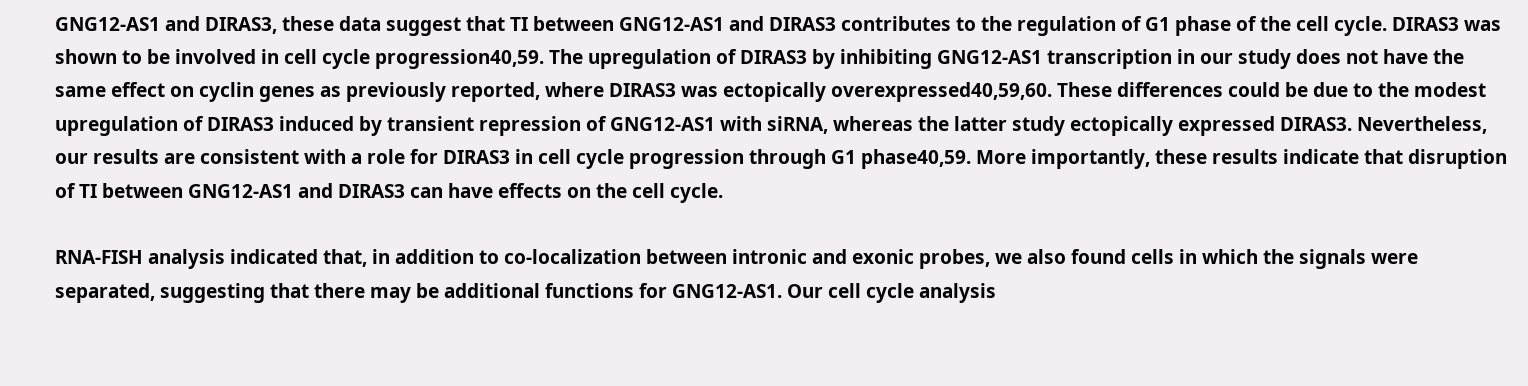GNG12-AS1 and DIRAS3, these data suggest that TI between GNG12-AS1 and DIRAS3 contributes to the regulation of G1 phase of the cell cycle. DIRAS3 was shown to be involved in cell cycle progression40,59. The upregulation of DIRAS3 by inhibiting GNG12-AS1 transcription in our study does not have the same effect on cyclin genes as previously reported, where DIRAS3 was ectopically overexpressed40,59,60. These differences could be due to the modest upregulation of DIRAS3 induced by transient repression of GNG12-AS1 with siRNA, whereas the latter study ectopically expressed DIRAS3. Nevertheless, our results are consistent with a role for DIRAS3 in cell cycle progression through G1 phase40,59. More importantly, these results indicate that disruption of TI between GNG12-AS1 and DIRAS3 can have effects on the cell cycle.

RNA-FISH analysis indicated that, in addition to co-localization between intronic and exonic probes, we also found cells in which the signals were separated, suggesting that there may be additional functions for GNG12-AS1. Our cell cycle analysis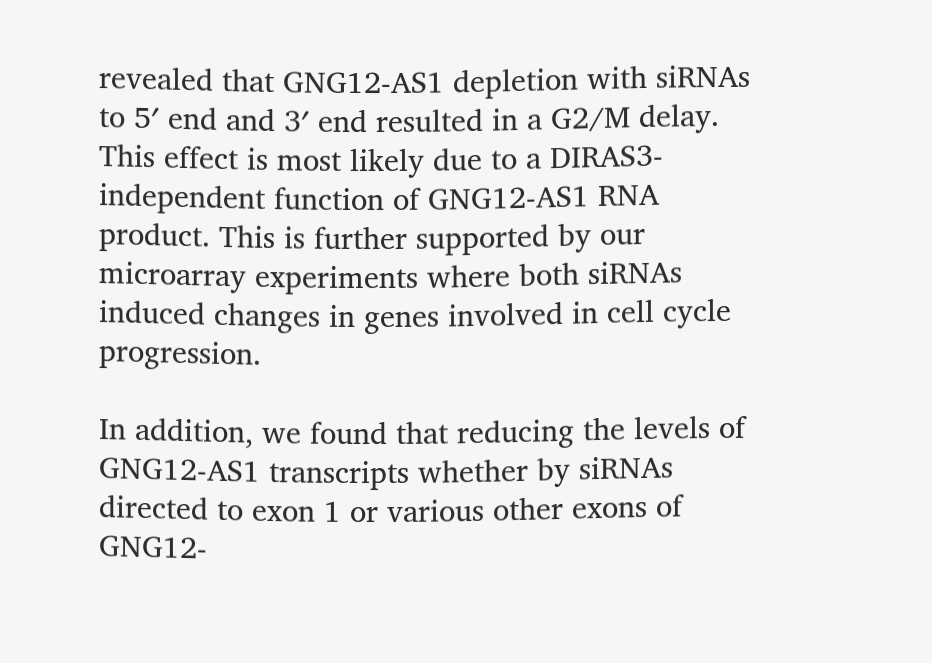revealed that GNG12-AS1 depletion with siRNAs to 5′ end and 3′ end resulted in a G2/M delay. This effect is most likely due to a DIRAS3-independent function of GNG12-AS1 RNA product. This is further supported by our microarray experiments where both siRNAs induced changes in genes involved in cell cycle progression.

In addition, we found that reducing the levels of GNG12-AS1 transcripts whether by siRNAs directed to exon 1 or various other exons of GNG12-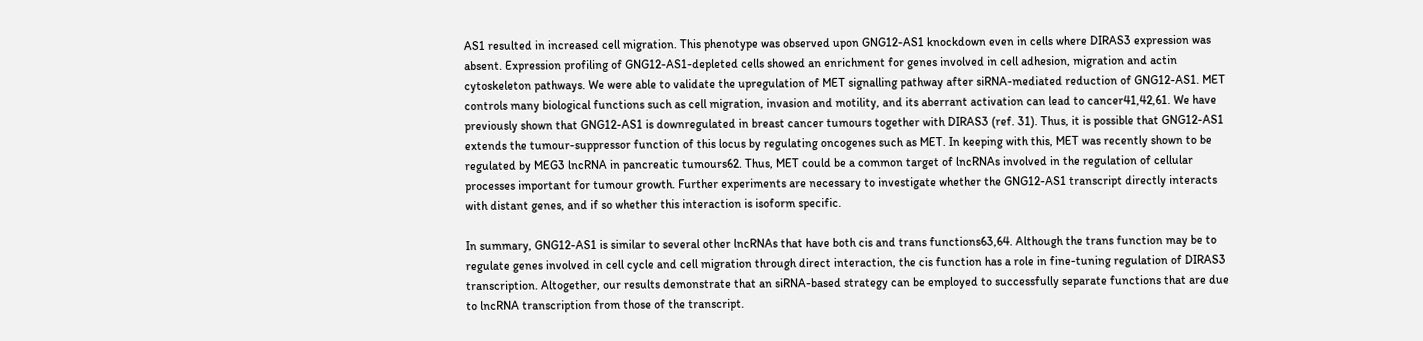AS1 resulted in increased cell migration. This phenotype was observed upon GNG12-AS1 knockdown even in cells where DIRAS3 expression was absent. Expression profiling of GNG12-AS1-depleted cells showed an enrichment for genes involved in cell adhesion, migration and actin cytoskeleton pathways. We were able to validate the upregulation of MET signalling pathway after siRNA-mediated reduction of GNG12-AS1. MET controls many biological functions such as cell migration, invasion and motility, and its aberrant activation can lead to cancer41,42,61. We have previously shown that GNG12-AS1 is downregulated in breast cancer tumours together with DIRAS3 (ref. 31). Thus, it is possible that GNG12-AS1 extends the tumour-suppressor function of this locus by regulating oncogenes such as MET. In keeping with this, MET was recently shown to be regulated by MEG3 lncRNA in pancreatic tumours62. Thus, MET could be a common target of lncRNAs involved in the regulation of cellular processes important for tumour growth. Further experiments are necessary to investigate whether the GNG12-AS1 transcript directly interacts with distant genes, and if so whether this interaction is isoform specific.

In summary, GNG12-AS1 is similar to several other lncRNAs that have both cis and trans functions63,64. Although the trans function may be to regulate genes involved in cell cycle and cell migration through direct interaction, the cis function has a role in fine-tuning regulation of DIRAS3 transcription. Altogether, our results demonstrate that an siRNA-based strategy can be employed to successfully separate functions that are due to lncRNA transcription from those of the transcript.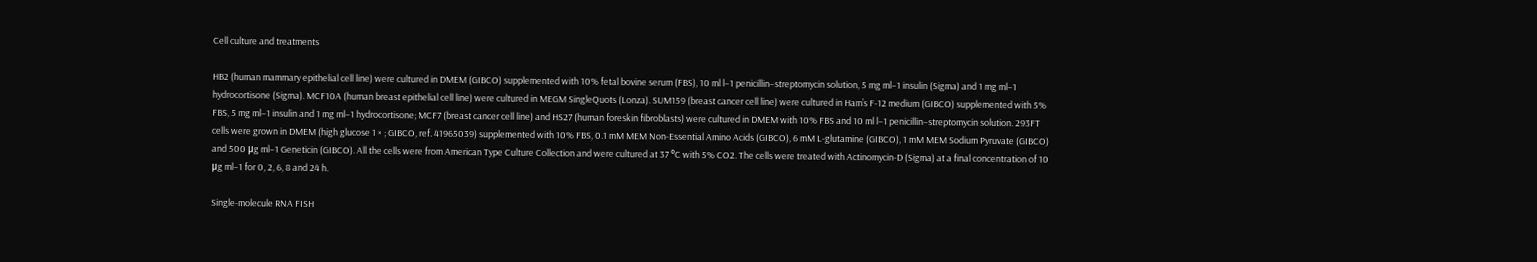Cell culture and treatments

HB2 (human mammary epithelial cell line) were cultured in DMEM (GIBCO) supplemented with 10% fetal bovine serum (FBS), 10 ml l−1 penicillin–streptomycin solution, 5 mg ml−1 insulin (Sigma) and 1 mg ml−1 hydrocortisone (Sigma). MCF10A (human breast epithelial cell line) were cultured in MEGM SingleQuots (Lonza). SUM159 (breast cancer cell line) were cultured in Ham’s F-12 medium (GIBCO) supplemented with 5% FBS, 5 mg ml−1 insulin and 1 mg ml−1 hydrocortisone; MCF7 (breast cancer cell line) and HS27 (human foreskin fibroblasts) were cultured in DMEM with 10% FBS and 10 ml l−1 penicillin–streptomycin solution. 293FT cells were grown in DMEM (high glucose 1 × ; GIBCO, ref. 41965039) supplemented with 10% FBS, 0.1 mM MEM Non-Essential Amino Acids (GIBCO), 6 mM L-glutamine (GIBCO), 1 mM MEM Sodium Pyruvate (GIBCO) and 500 μg ml−1 Geneticin (GIBCO). All the cells were from American Type Culture Collection and were cultured at 37 °C with 5% CO2. The cells were treated with Actinomycin-D (Sigma) at a final concentration of 10 μg ml−1 for 0, 2, 6, 8 and 24 h.

Single-molecule RNA FISH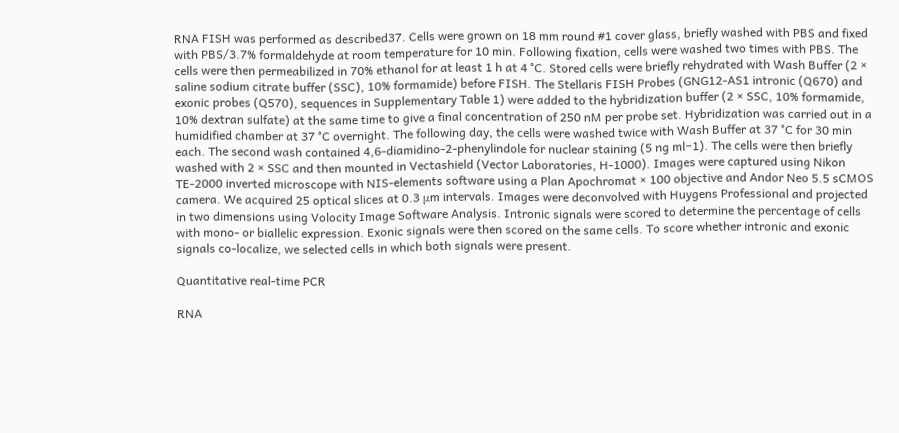RNA FISH was performed as described37. Cells were grown on 18 mm round #1 cover glass, briefly washed with PBS and fixed with PBS/3.7% formaldehyde at room temperature for 10 min. Following fixation, cells were washed two times with PBS. The cells were then permeabilized in 70% ethanol for at least 1 h at 4 °C. Stored cells were briefly rehydrated with Wash Buffer (2 × saline sodium citrate buffer (SSC), 10% formamide) before FISH. The Stellaris FISH Probes (GNG12-AS1 intronic (Q670) and exonic probes (Q570), sequences in Supplementary Table 1) were added to the hybridization buffer (2 × SSC, 10% formamide, 10% dextran sulfate) at the same time to give a final concentration of 250 nM per probe set. Hybridization was carried out in a humidified chamber at 37 °C overnight. The following day, the cells were washed twice with Wash Buffer at 37 °C for 30 min each. The second wash contained 4,6-diamidino-2-phenylindole for nuclear staining (5 ng ml−1). The cells were then briefly washed with 2 × SSC and then mounted in Vectashield (Vector Laboratories, H-1000). Images were captured using Nikon TE-2000 inverted microscope with NIS-elements software using a Plan Apochromat × 100 objective and Andor Neo 5.5 sCMOS camera. We acquired 25 optical slices at 0.3 μm intervals. Images were deconvolved with Huygens Professional and projected in two dimensions using Volocity Image Software Analysis. Intronic signals were scored to determine the percentage of cells with mono- or biallelic expression. Exonic signals were then scored on the same cells. To score whether intronic and exonic signals co-localize, we selected cells in which both signals were present.

Quantitative real-time PCR

RNA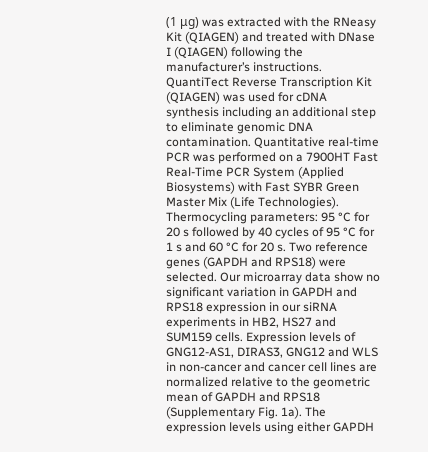(1 μg) was extracted with the RNeasy Kit (QIAGEN) and treated with DNase I (QIAGEN) following the manufacturer’s instructions. QuantiTect Reverse Transcription Kit (QIAGEN) was used for cDNA synthesis including an additional step to eliminate genomic DNA contamination. Quantitative real-time PCR was performed on a 7900HT Fast Real-Time PCR System (Applied Biosystems) with Fast SYBR Green Master Mix (Life Technologies). Thermocycling parameters: 95 °C for 20 s followed by 40 cycles of 95 °C for 1 s and 60 °C for 20 s. Two reference genes (GAPDH and RPS18) were selected. Our microarray data show no significant variation in GAPDH and RPS18 expression in our siRNA experiments in HB2, HS27 and SUM159 cells. Expression levels of GNG12-AS1, DIRAS3, GNG12 and WLS in non-cancer and cancer cell lines are normalized relative to the geometric mean of GAPDH and RPS18 (Supplementary Fig. 1a). The expression levels using either GAPDH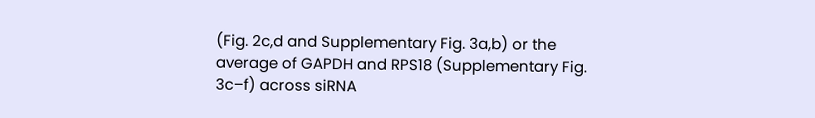(Fig. 2c,d and Supplementary Fig. 3a,b) or the average of GAPDH and RPS18 (Supplementary Fig. 3c–f) across siRNA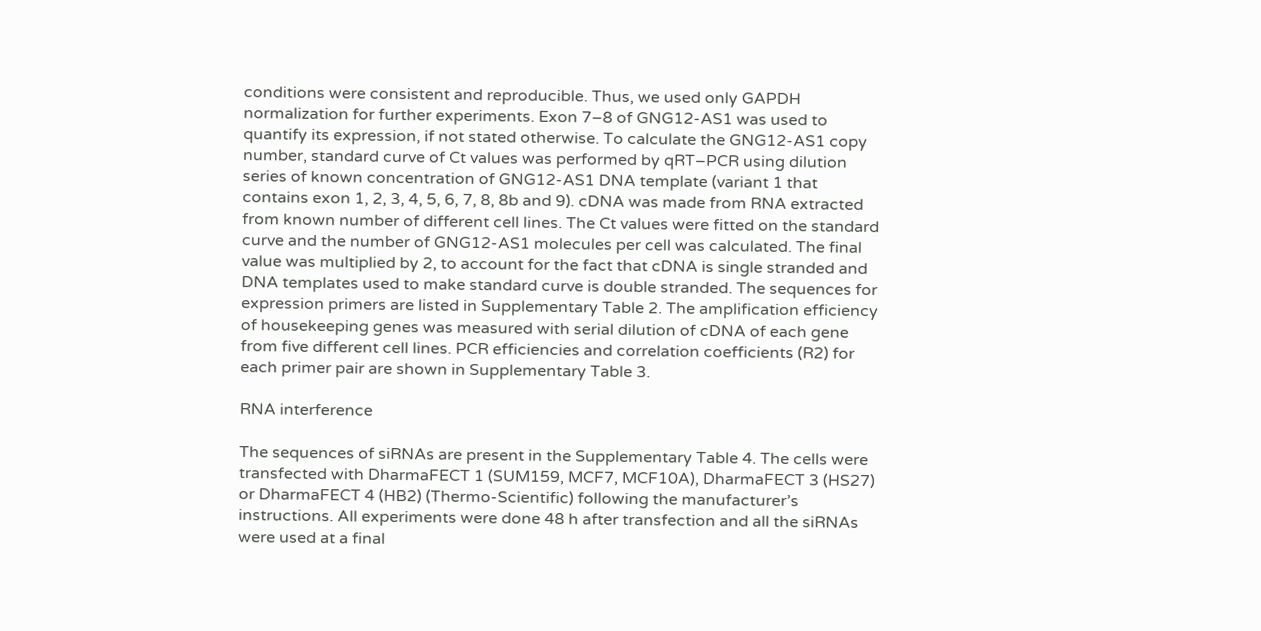conditions were consistent and reproducible. Thus, we used only GAPDH normalization for further experiments. Exon 7–8 of GNG12-AS1 was used to quantify its expression, if not stated otherwise. To calculate the GNG12-AS1 copy number, standard curve of Ct values was performed by qRT–PCR using dilution series of known concentration of GNG12-AS1 DNA template (variant 1 that contains exon 1, 2, 3, 4, 5, 6, 7, 8, 8b and 9). cDNA was made from RNA extracted from known number of different cell lines. The Ct values were fitted on the standard curve and the number of GNG12-AS1 molecules per cell was calculated. The final value was multiplied by 2, to account for the fact that cDNA is single stranded and DNA templates used to make standard curve is double stranded. The sequences for expression primers are listed in Supplementary Table 2. The amplification efficiency of housekeeping genes was measured with serial dilution of cDNA of each gene from five different cell lines. PCR efficiencies and correlation coefficients (R2) for each primer pair are shown in Supplementary Table 3.

RNA interference

The sequences of siRNAs are present in the Supplementary Table 4. The cells were transfected with DharmaFECT 1 (SUM159, MCF7, MCF10A), DharmaFECT 3 (HS27) or DharmaFECT 4 (HB2) (Thermo-Scientific) following the manufacturer’s instructions. All experiments were done 48 h after transfection and all the siRNAs were used at a final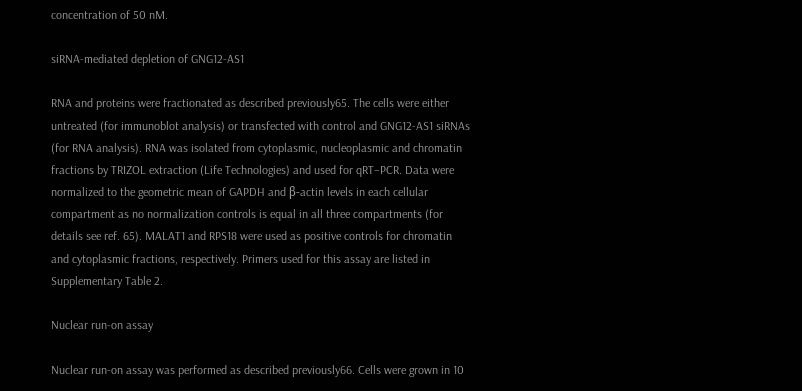concentration of 50 nM.

siRNA-mediated depletion of GNG12-AS1

RNA and proteins were fractionated as described previously65. The cells were either untreated (for immunoblot analysis) or transfected with control and GNG12-AS1 siRNAs (for RNA analysis). RNA was isolated from cytoplasmic, nucleoplasmic and chromatin fractions by TRIZOL extraction (Life Technologies) and used for qRT–PCR. Data were normalized to the geometric mean of GAPDH and β-actin levels in each cellular compartment as no normalization controls is equal in all three compartments (for details see ref. 65). MALAT1 and RPS18 were used as positive controls for chromatin and cytoplasmic fractions, respectively. Primers used for this assay are listed in Supplementary Table 2.

Nuclear run-on assay

Nuclear run-on assay was performed as described previously66. Cells were grown in 10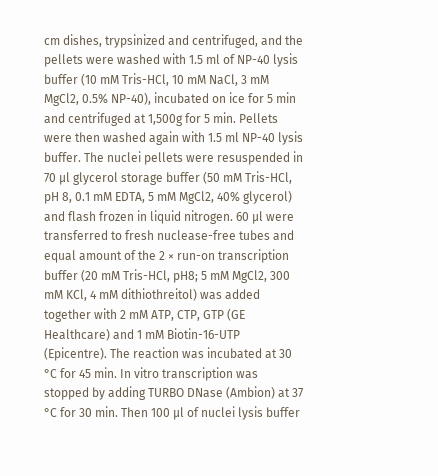cm dishes, trypsinized and centrifuged, and the pellets were washed with 1.5 ml of NP-40 lysis buffer (10 mM Tris-HCl, 10 mM NaCl, 3 mM MgCl2, 0.5% NP-40), incubated on ice for 5 min and centrifuged at 1,500g for 5 min. Pellets were then washed again with 1.5 ml NP-40 lysis buffer. The nuclei pellets were resuspended in 70 μl glycerol storage buffer (50 mM Tris-HCl, pH 8, 0.1 mM EDTA, 5 mM MgCl2, 40% glycerol) and flash frozen in liquid nitrogen. 60 μl were transferred to fresh nuclease-free tubes and equal amount of the 2 × run-on transcription buffer (20 mM Tris-HCl, pH8; 5 mM MgCl2, 300 mM KCl, 4 mM dithiothreitol) was added together with 2 mM ATP, CTP, GTP (GE Healthcare) and 1 mM Biotin-16-UTP (Epicentre). The reaction was incubated at 30 °C for 45 min. In vitro transcription was stopped by adding TURBO DNase (Ambion) at 37 °C for 30 min. Then 100 μl of nuclei lysis buffer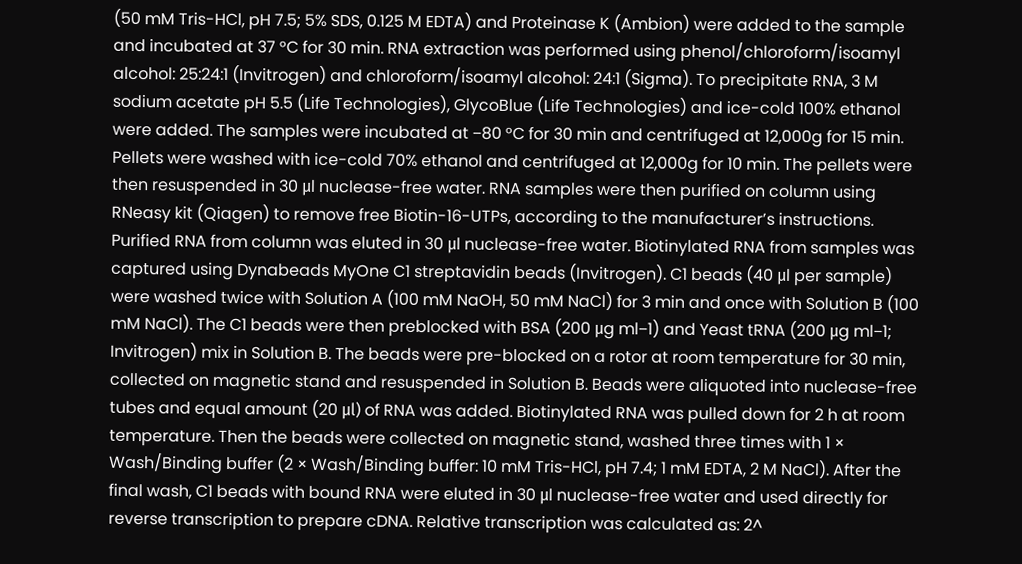(50 mM Tris-HCl, pH 7.5; 5% SDS, 0.125 M EDTA) and Proteinase K (Ambion) were added to the sample and incubated at 37 °C for 30 min. RNA extraction was performed using phenol/chloroform/isoamyl alcohol: 25:24:1 (Invitrogen) and chloroform/isoamyl alcohol: 24:1 (Sigma). To precipitate RNA, 3 M sodium acetate pH 5.5 (Life Technologies), GlycoBlue (Life Technologies) and ice-cold 100% ethanol were added. The samples were incubated at −80 °C for 30 min and centrifuged at 12,000g for 15 min. Pellets were washed with ice-cold 70% ethanol and centrifuged at 12,000g for 10 min. The pellets were then resuspended in 30 μl nuclease-free water. RNA samples were then purified on column using RNeasy kit (Qiagen) to remove free Biotin-16-UTPs, according to the manufacturer’s instructions. Purified RNA from column was eluted in 30 μl nuclease-free water. Biotinylated RNA from samples was captured using Dynabeads MyOne C1 streptavidin beads (Invitrogen). C1 beads (40 μl per sample) were washed twice with Solution A (100 mM NaOH, 50 mM NaCl) for 3 min and once with Solution B (100 mM NaCl). The C1 beads were then preblocked with BSA (200 μg ml−1) and Yeast tRNA (200 μg ml−1; Invitrogen) mix in Solution B. The beads were pre-blocked on a rotor at room temperature for 30 min, collected on magnetic stand and resuspended in Solution B. Beads were aliquoted into nuclease-free tubes and equal amount (20 μl) of RNA was added. Biotinylated RNA was pulled down for 2 h at room temperature. Then the beads were collected on magnetic stand, washed three times with 1 × Wash/Binding buffer (2 × Wash/Binding buffer: 10 mM Tris-HCl, pH 7.4; 1 mM EDTA, 2 M NaCl). After the final wash, C1 beads with bound RNA were eluted in 30 μl nuclease-free water and used directly for reverse transcription to prepare cDNA. Relative transcription was calculated as: 2^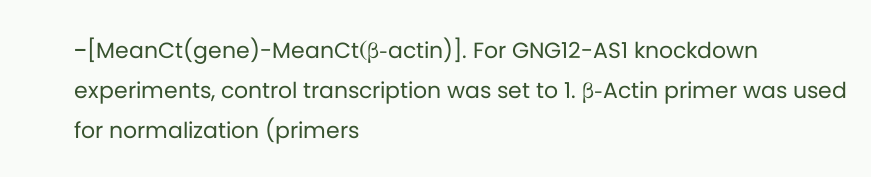−[MeanCt(gene)-MeanCt(β-actin)]. For GNG12-AS1 knockdown experiments, control transcription was set to 1. β-Actin primer was used for normalization (primers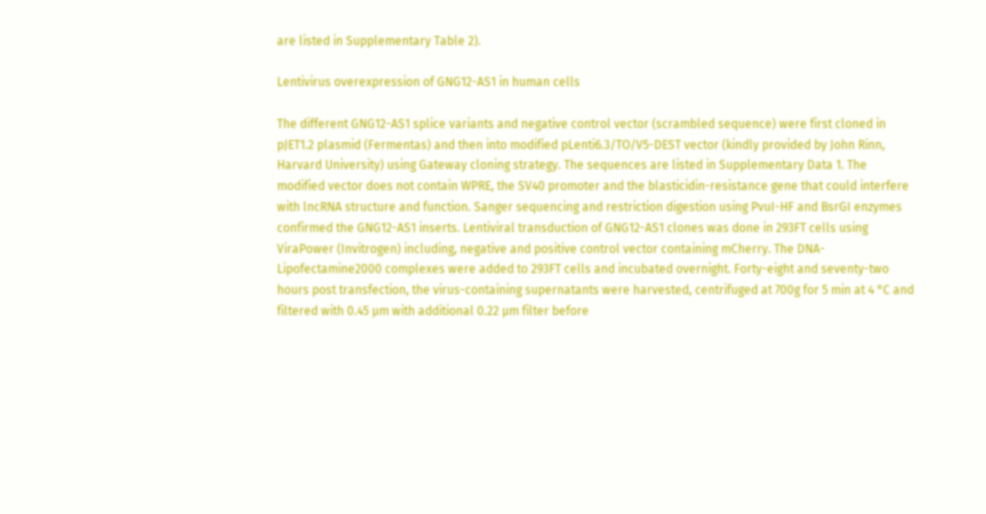are listed in Supplementary Table 2).

Lentivirus overexpression of GNG12-AS1 in human cells

The different GNG12-AS1 splice variants and negative control vector (scrambled sequence) were first cloned in pJET1.2 plasmid (Fermentas) and then into modified pLenti6.3/TO/V5-DEST vector (kindly provided by John Rinn, Harvard University) using Gateway cloning strategy. The sequences are listed in Supplementary Data 1. The modified vector does not contain WPRE, the SV40 promoter and the blasticidin-resistance gene that could interfere with lncRNA structure and function. Sanger sequencing and restriction digestion using PvuI-HF and BsrGI enzymes confirmed the GNG12-AS1 inserts. Lentiviral transduction of GNG12-AS1 clones was done in 293FT cells using ViraPower (Invitrogen) including, negative and positive control vector containing mCherry. The DNA-Lipofectamine2000 complexes were added to 293FT cells and incubated overnight. Forty-eight and seventy-two hours post transfection, the virus-containing supernatants were harvested, centrifuged at 700g for 5 min at 4 °C and filtered with 0.45 μm with additional 0.22 μm filter before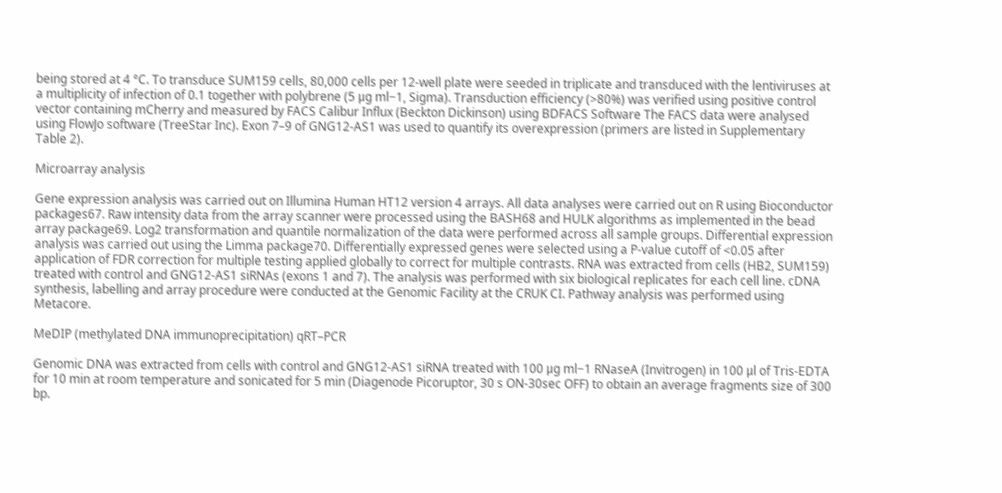being stored at 4 °C. To transduce SUM159 cells, 80,000 cells per 12-well plate were seeded in triplicate and transduced with the lentiviruses at a multiplicity of infection of 0.1 together with polybrene (5 μg ml−1, Sigma). Transduction efficiency (>80%) was verified using positive control vector containing mCherry and measured by FACS Calibur Influx (Beckton Dickinson) using BDFACS Software The FACS data were analysed using FlowJo software (TreeStar Inc). Exon 7–9 of GNG12-AS1 was used to quantify its overexpression (primers are listed in Supplementary Table 2).

Microarray analysis

Gene expression analysis was carried out on Illumina Human HT12 version 4 arrays. All data analyses were carried out on R using Bioconductor packages67. Raw intensity data from the array scanner were processed using the BASH68 and HULK algorithms as implemented in the bead array package69. Log2 transformation and quantile normalization of the data were performed across all sample groups. Differential expression analysis was carried out using the Limma package70. Differentially expressed genes were selected using a P-value cutoff of <0.05 after application of FDR correction for multiple testing applied globally to correct for multiple contrasts. RNA was extracted from cells (HB2, SUM159) treated with control and GNG12-AS1 siRNAs (exons 1 and 7). The analysis was performed with six biological replicates for each cell line. cDNA synthesis, labelling and array procedure were conducted at the Genomic Facility at the CRUK CI. Pathway analysis was performed using Metacore.

MeDIP (methylated DNA immunoprecipitation) qRT–PCR

Genomic DNA was extracted from cells with control and GNG12-AS1 siRNA treated with 100 μg ml−1 RNaseA (Invitrogen) in 100 μl of Tris-EDTA for 10 min at room temperature and sonicated for 5 min (Diagenode Picoruptor, 30 s ON-30sec OFF) to obtain an average fragments size of 300 bp.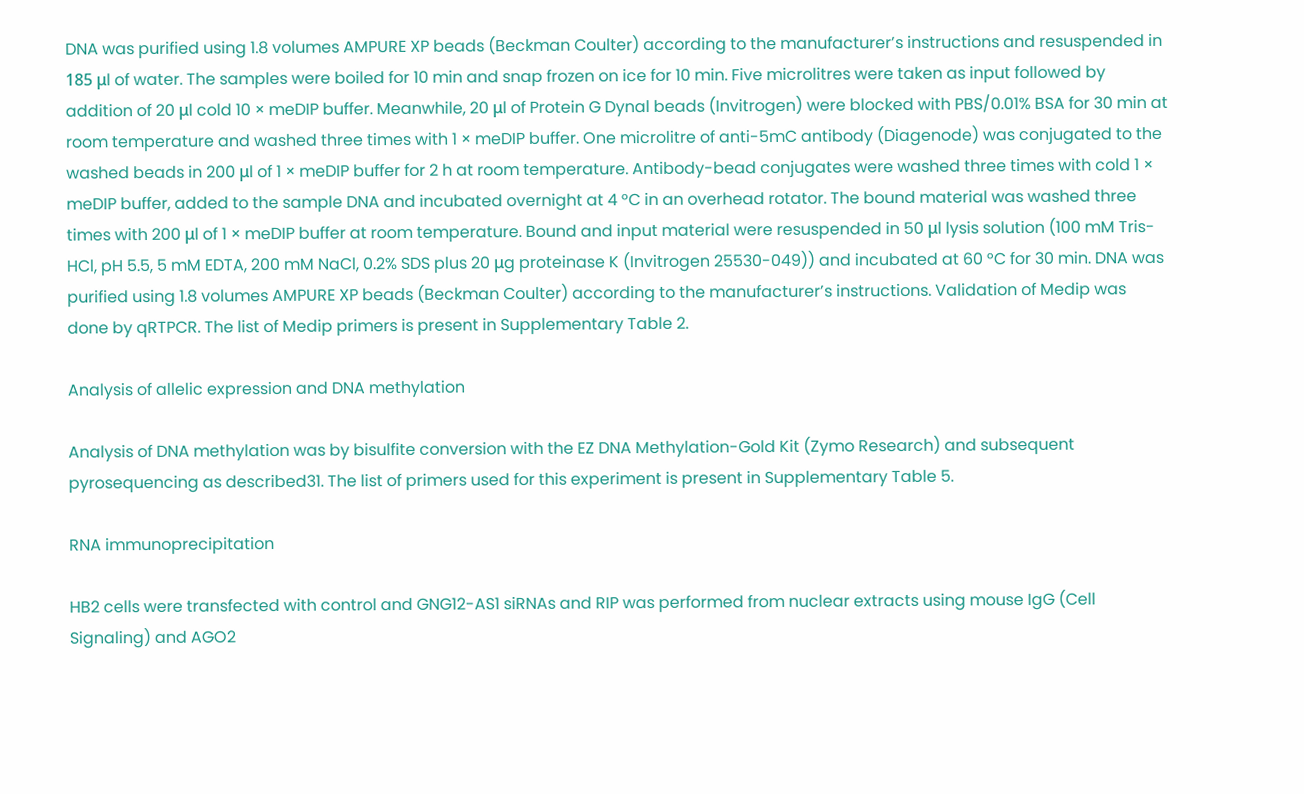DNA was purified using 1.8 volumes AMPURE XP beads (Beckman Coulter) according to the manufacturer’s instructions and resuspended in 185 μl of water. The samples were boiled for 10 min and snap frozen on ice for 10 min. Five microlitres were taken as input followed by addition of 20 μl cold 10 × meDIP buffer. Meanwhile, 20 μl of Protein G Dynal beads (Invitrogen) were blocked with PBS/0.01% BSA for 30 min at room temperature and washed three times with 1 × meDIP buffer. One microlitre of anti-5mC antibody (Diagenode) was conjugated to the washed beads in 200 μl of 1 × meDIP buffer for 2 h at room temperature. Antibody-bead conjugates were washed three times with cold 1 × meDIP buffer, added to the sample DNA and incubated overnight at 4 °C in an overhead rotator. The bound material was washed three times with 200 μl of 1 × meDIP buffer at room temperature. Bound and input material were resuspended in 50 μl lysis solution (100 mM Tris-HCl, pH 5.5, 5 mM EDTA, 200 mM NaCl, 0.2% SDS plus 20 μg proteinase K (Invitrogen 25530-049)) and incubated at 60 °C for 30 min. DNA was purified using 1.8 volumes AMPURE XP beads (Beckman Coulter) according to the manufacturer’s instructions. Validation of Medip was done by qRTPCR. The list of Medip primers is present in Supplementary Table 2.

Analysis of allelic expression and DNA methylation

Analysis of DNA methylation was by bisulfite conversion with the EZ DNA Methylation-Gold Kit (Zymo Research) and subsequent pyrosequencing as described31. The list of primers used for this experiment is present in Supplementary Table 5.

RNA immunoprecipitation

HB2 cells were transfected with control and GNG12-AS1 siRNAs and RIP was performed from nuclear extracts using mouse IgG (Cell Signaling) and AGO2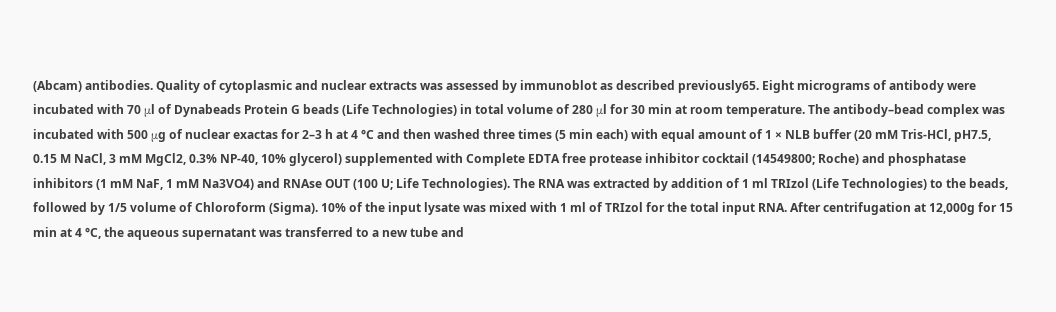(Abcam) antibodies. Quality of cytoplasmic and nuclear extracts was assessed by immunoblot as described previously65. Eight micrograms of antibody were incubated with 70 μl of Dynabeads Protein G beads (Life Technologies) in total volume of 280 μl for 30 min at room temperature. The antibody–bead complex was incubated with 500 μg of nuclear exactas for 2–3 h at 4 °C and then washed three times (5 min each) with equal amount of 1 × NLB buffer (20 mM Tris-HCl, pH7.5, 0.15 M NaCl, 3 mM MgCl2, 0.3% NP-40, 10% glycerol) supplemented with Complete EDTA free protease inhibitor cocktail (14549800; Roche) and phosphatase inhibitors (1 mM NaF, 1 mM Na3VO4) and RNAse OUT (100 U; Life Technologies). The RNA was extracted by addition of 1 ml TRIzol (Life Technologies) to the beads, followed by 1/5 volume of Chloroform (Sigma). 10% of the input lysate was mixed with 1 ml of TRIzol for the total input RNA. After centrifugation at 12,000g for 15 min at 4 °C, the aqueous supernatant was transferred to a new tube and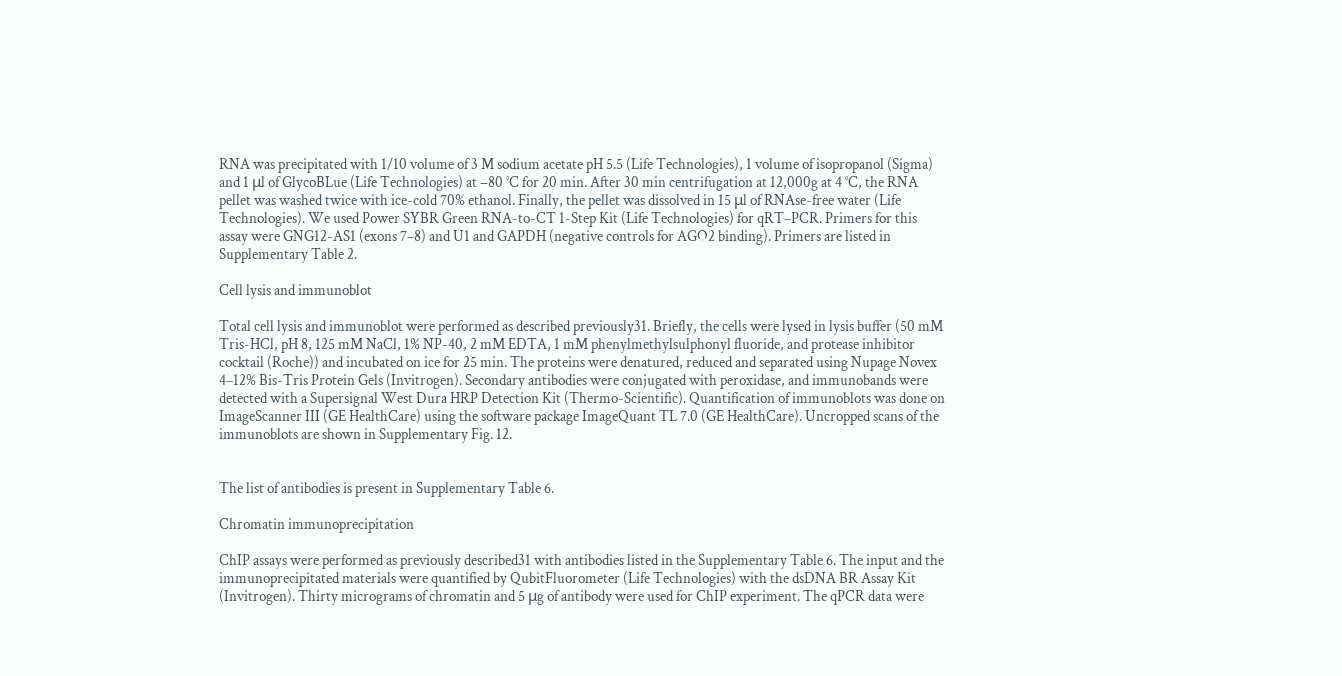RNA was precipitated with 1/10 volume of 3 M sodium acetate pH 5.5 (Life Technologies), 1 volume of isopropanol (Sigma) and 1 μl of GlycoBLue (Life Technologies) at −80 °C for 20 min. After 30 min centrifugation at 12,000g at 4 °C, the RNA pellet was washed twice with ice-cold 70% ethanol. Finally, the pellet was dissolved in 15 μl of RNAse-free water (Life Technologies). We used Power SYBR Green RNA-to-CT 1-Step Kit (Life Technologies) for qRT–PCR. Primers for this assay were GNG12-AS1 (exons 7–8) and U1 and GAPDH (negative controls for AGO2 binding). Primers are listed in Supplementary Table 2.

Cell lysis and immunoblot

Total cell lysis and immunoblot were performed as described previously31. Briefly, the cells were lysed in lysis buffer (50 mM Tris-HCl, pH 8, 125 mM NaCl, 1% NP-40, 2 mM EDTA, 1 mM phenylmethylsulphonyl fluoride, and protease inhibitor cocktail (Roche)) and incubated on ice for 25 min. The proteins were denatured, reduced and separated using Nupage Novex 4–12% Bis-Tris Protein Gels (Invitrogen). Secondary antibodies were conjugated with peroxidase, and immunobands were detected with a Supersignal West Dura HRP Detection Kit (Thermo-Scientific). Quantification of immunoblots was done on ImageScanner III (GE HealthCare) using the software package ImageQuant TL 7.0 (GE HealthCare). Uncropped scans of the immunoblots are shown in Supplementary Fig. 12.


The list of antibodies is present in Supplementary Table 6.

Chromatin immunoprecipitation

ChIP assays were performed as previously described31 with antibodies listed in the Supplementary Table 6. The input and the immunoprecipitated materials were quantified by QubitFluorometer (Life Technologies) with the dsDNA BR Assay Kit (Invitrogen). Thirty micrograms of chromatin and 5 μg of antibody were used for ChIP experiment. The qPCR data were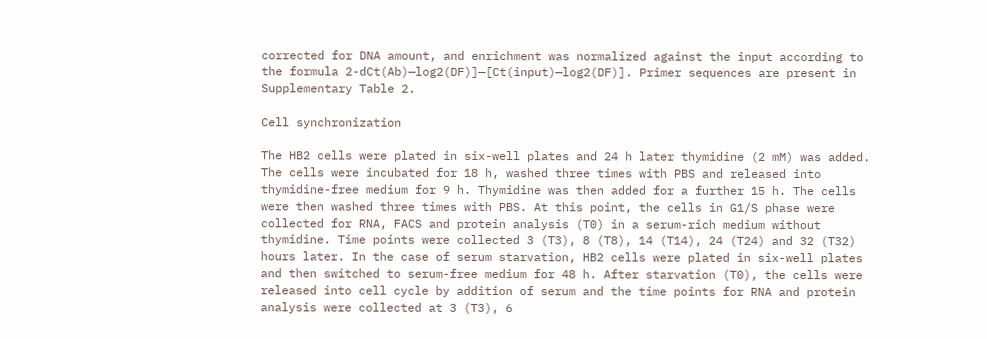corrected for DNA amount, and enrichment was normalized against the input according to the formula 2-dCt(Ab)—log2(DF)]—[Ct(input)—log2(DF)]. Primer sequences are present in Supplementary Table 2.

Cell synchronization

The HB2 cells were plated in six-well plates and 24 h later thymidine (2 mM) was added. The cells were incubated for 18 h, washed three times with PBS and released into thymidine-free medium for 9 h. Thymidine was then added for a further 15 h. The cells were then washed three times with PBS. At this point, the cells in G1/S phase were collected for RNA, FACS and protein analysis (T0) in a serum-rich medium without thymidine. Time points were collected 3 (T3), 8 (T8), 14 (T14), 24 (T24) and 32 (T32) hours later. In the case of serum starvation, HB2 cells were plated in six-well plates and then switched to serum-free medium for 48 h. After starvation (T0), the cells were released into cell cycle by addition of serum and the time points for RNA and protein analysis were collected at 3 (T3), 6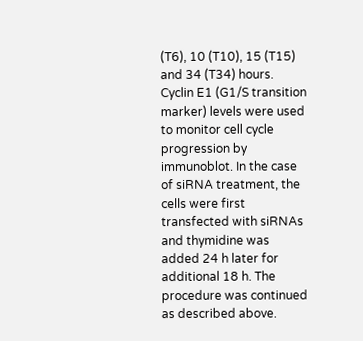(T6), 10 (T10), 15 (T15) and 34 (T34) hours. Cyclin E1 (G1/S transition marker) levels were used to monitor cell cycle progression by immunoblot. In the case of siRNA treatment, the cells were first transfected with siRNAs and thymidine was added 24 h later for additional 18 h. The procedure was continued as described above.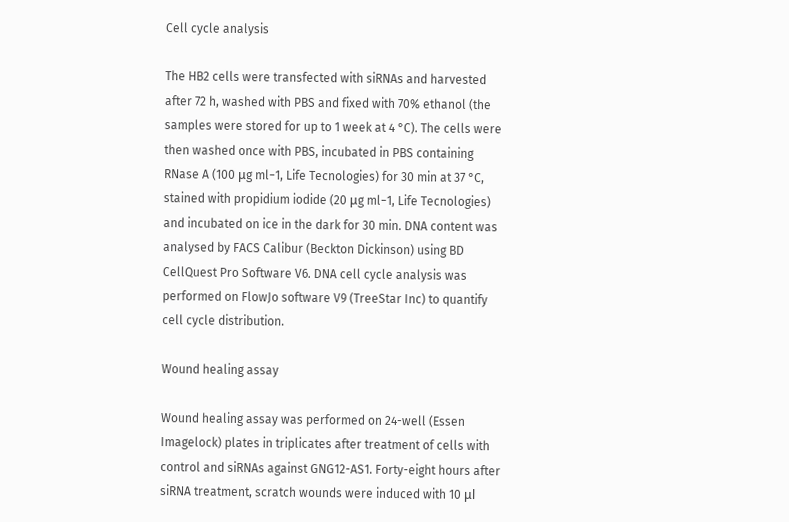Cell cycle analysis

The HB2 cells were transfected with siRNAs and harvested after 72 h, washed with PBS and fixed with 70% ethanol (the samples were stored for up to 1 week at 4 °C). The cells were then washed once with PBS, incubated in PBS containing RNase A (100 μg ml−1, Life Tecnologies) for 30 min at 37 °C, stained with propidium iodide (20 μg ml−1, Life Tecnologies) and incubated on ice in the dark for 30 min. DNA content was analysed by FACS Calibur (Beckton Dickinson) using BD CellQuest Pro Software V6. DNA cell cycle analysis was performed on FlowJo software V9 (TreeStar Inc) to quantify cell cycle distribution.

Wound healing assay

Wound healing assay was performed on 24-well (Essen Imagelock) plates in triplicates after treatment of cells with control and siRNAs against GNG12-AS1. Forty-eight hours after siRNA treatment, scratch wounds were induced with 10 μl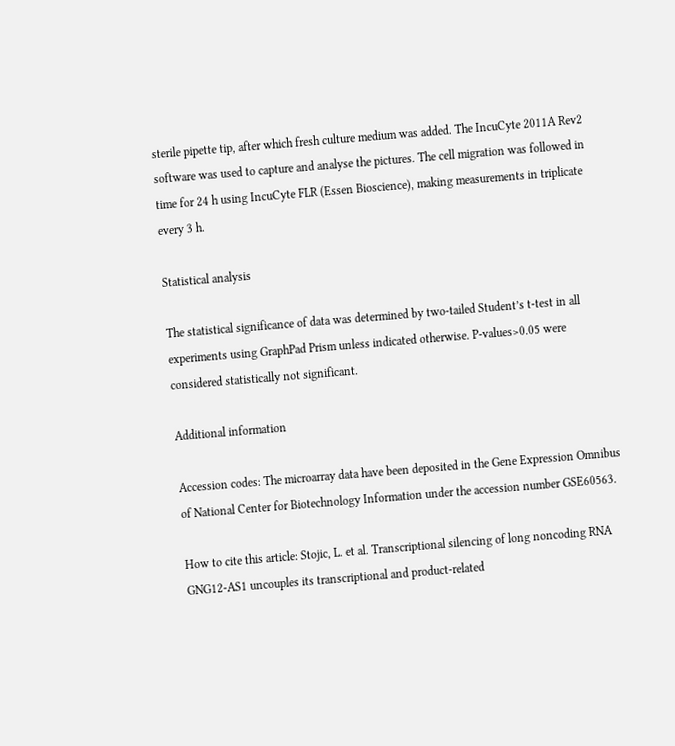sterile pipette tip, after which fresh culture medium was added. The IncuCyte 2011A Rev2 software was used to capture and analyse the pictures. The cell migration was followed in time for 24 h using IncuCyte FLR (Essen Bioscience), making measurements in triplicate every 3 h.

Statistical analysis

The statistical significance of data was determined by two-tailed Student’s t-test in all experiments using GraphPad Prism unless indicated otherwise. P-values>0.05 were considered statistically not significant.

Additional information

Accession codes: The microarray data have been deposited in the Gene Expression Omnibus of National Center for Biotechnology Information under the accession number GSE60563.

How to cite this article: Stojic, L. et al. Transcriptional silencing of long noncoding RNA GNG12-AS1 uncouples its transcriptional and product-related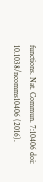functions. Nat. Commun. 7:10406 doi: 10.1038/ncomms10406 (2016).